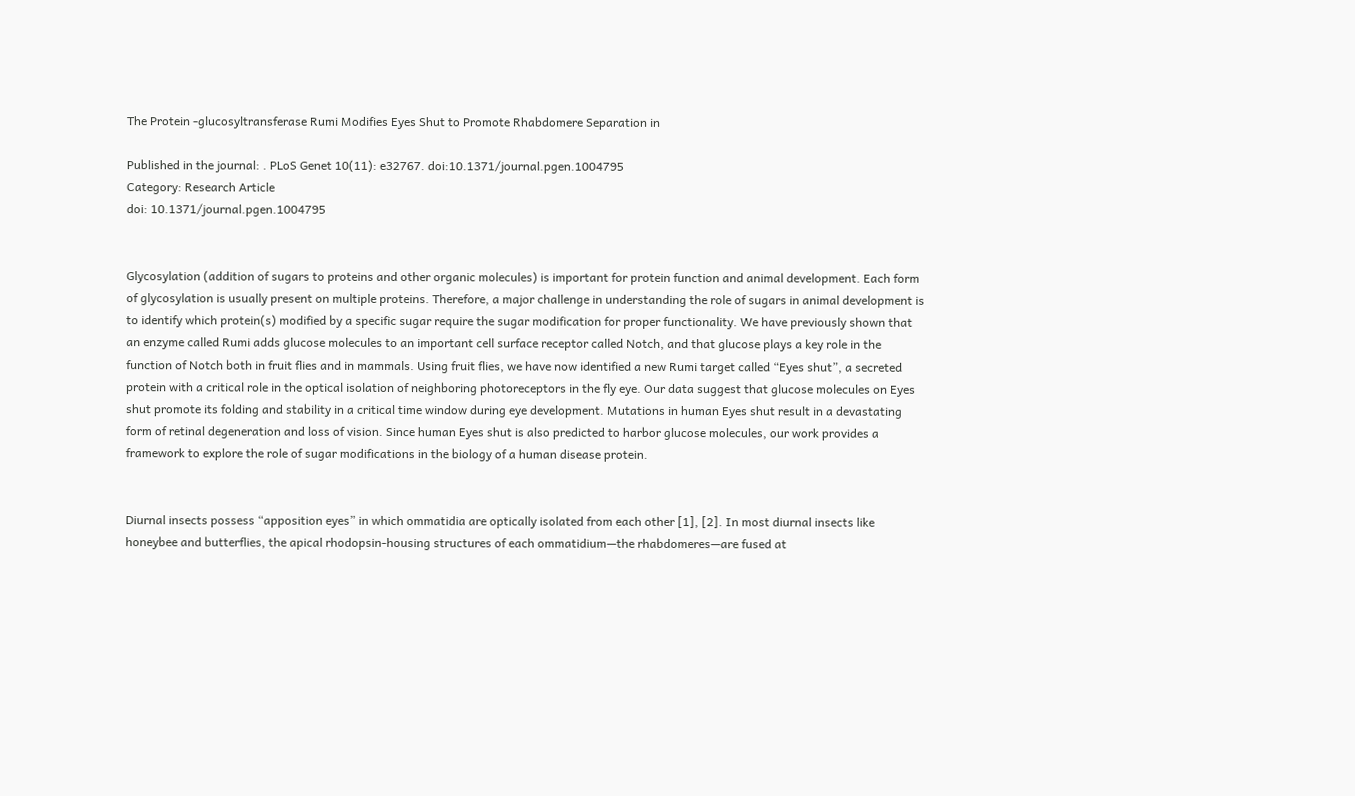The Protein -glucosyltransferase Rumi Modifies Eyes Shut to Promote Rhabdomere Separation in

Published in the journal: . PLoS Genet 10(11): e32767. doi:10.1371/journal.pgen.1004795
Category: Research Article
doi: 10.1371/journal.pgen.1004795


Glycosylation (addition of sugars to proteins and other organic molecules) is important for protein function and animal development. Each form of glycosylation is usually present on multiple proteins. Therefore, a major challenge in understanding the role of sugars in animal development is to identify which protein(s) modified by a specific sugar require the sugar modification for proper functionality. We have previously shown that an enzyme called Rumi adds glucose molecules to an important cell surface receptor called Notch, and that glucose plays a key role in the function of Notch both in fruit flies and in mammals. Using fruit flies, we have now identified a new Rumi target called “Eyes shut”, a secreted protein with a critical role in the optical isolation of neighboring photoreceptors in the fly eye. Our data suggest that glucose molecules on Eyes shut promote its folding and stability in a critical time window during eye development. Mutations in human Eyes shut result in a devastating form of retinal degeneration and loss of vision. Since human Eyes shut is also predicted to harbor glucose molecules, our work provides a framework to explore the role of sugar modifications in the biology of a human disease protein.


Diurnal insects possess “apposition eyes” in which ommatidia are optically isolated from each other [1], [2]. In most diurnal insects like honeybee and butterflies, the apical rhodopsin-housing structures of each ommatidium—the rhabdomeres—are fused at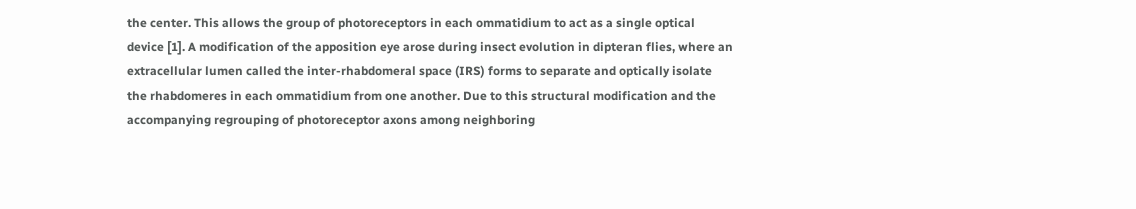the center. This allows the group of photoreceptors in each ommatidium to act as a single optical device [1]. A modification of the apposition eye arose during insect evolution in dipteran flies, where an extracellular lumen called the inter-rhabdomeral space (IRS) forms to separate and optically isolate the rhabdomeres in each ommatidium from one another. Due to this structural modification and the accompanying regrouping of photoreceptor axons among neighboring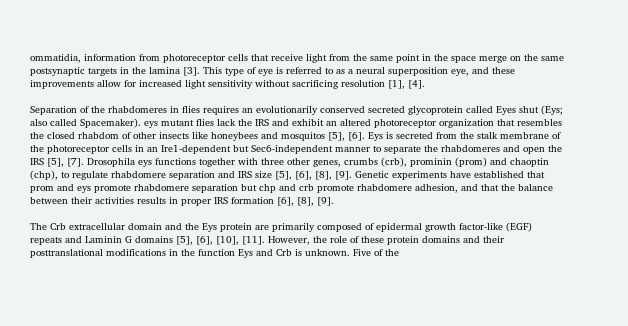ommatidia, information from photoreceptor cells that receive light from the same point in the space merge on the same postsynaptic targets in the lamina [3]. This type of eye is referred to as a neural superposition eye, and these improvements allow for increased light sensitivity without sacrificing resolution [1], [4].

Separation of the rhabdomeres in flies requires an evolutionarily conserved secreted glycoprotein called Eyes shut (Eys; also called Spacemaker). eys mutant flies lack the IRS and exhibit an altered photoreceptor organization that resembles the closed rhabdom of other insects like honeybees and mosquitos [5], [6]. Eys is secreted from the stalk membrane of the photoreceptor cells in an Ire1-dependent but Sec6-independent manner to separate the rhabdomeres and open the IRS [5], [7]. Drosophila eys functions together with three other genes, crumbs (crb), prominin (prom) and chaoptin (chp), to regulate rhabdomere separation and IRS size [5], [6], [8], [9]. Genetic experiments have established that prom and eys promote rhabdomere separation but chp and crb promote rhabdomere adhesion, and that the balance between their activities results in proper IRS formation [6], [8], [9].

The Crb extracellular domain and the Eys protein are primarily composed of epidermal growth factor-like (EGF) repeats and Laminin G domains [5], [6], [10], [11]. However, the role of these protein domains and their posttranslational modifications in the function Eys and Crb is unknown. Five of the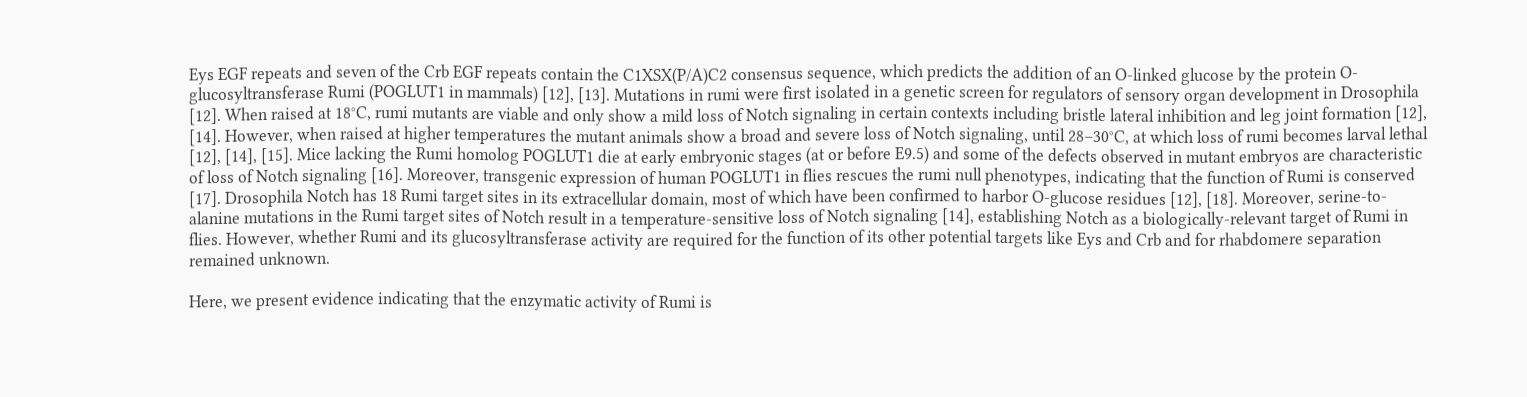Eys EGF repeats and seven of the Crb EGF repeats contain the C1XSX(P/A)C2 consensus sequence, which predicts the addition of an O-linked glucose by the protein O-glucosyltransferase Rumi (POGLUT1 in mammals) [12], [13]. Mutations in rumi were first isolated in a genetic screen for regulators of sensory organ development in Drosophila [12]. When raised at 18°C, rumi mutants are viable and only show a mild loss of Notch signaling in certain contexts including bristle lateral inhibition and leg joint formation [12], [14]. However, when raised at higher temperatures the mutant animals show a broad and severe loss of Notch signaling, until 28–30°C, at which loss of rumi becomes larval lethal [12], [14], [15]. Mice lacking the Rumi homolog POGLUT1 die at early embryonic stages (at or before E9.5) and some of the defects observed in mutant embryos are characteristic of loss of Notch signaling [16]. Moreover, transgenic expression of human POGLUT1 in flies rescues the rumi null phenotypes, indicating that the function of Rumi is conserved [17]. Drosophila Notch has 18 Rumi target sites in its extracellular domain, most of which have been confirmed to harbor O-glucose residues [12], [18]. Moreover, serine-to-alanine mutations in the Rumi target sites of Notch result in a temperature-sensitive loss of Notch signaling [14], establishing Notch as a biologically-relevant target of Rumi in flies. However, whether Rumi and its glucosyltransferase activity are required for the function of its other potential targets like Eys and Crb and for rhabdomere separation remained unknown.

Here, we present evidence indicating that the enzymatic activity of Rumi is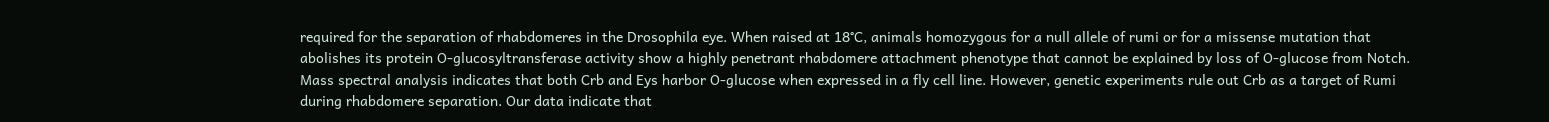required for the separation of rhabdomeres in the Drosophila eye. When raised at 18°C, animals homozygous for a null allele of rumi or for a missense mutation that abolishes its protein O-glucosyltransferase activity show a highly penetrant rhabdomere attachment phenotype that cannot be explained by loss of O-glucose from Notch. Mass spectral analysis indicates that both Crb and Eys harbor O-glucose when expressed in a fly cell line. However, genetic experiments rule out Crb as a target of Rumi during rhabdomere separation. Our data indicate that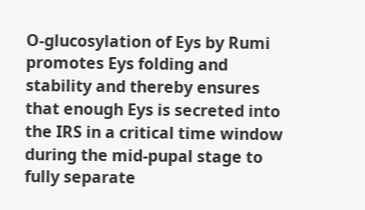O-glucosylation of Eys by Rumi promotes Eys folding and stability and thereby ensures that enough Eys is secreted into the IRS in a critical time window during the mid-pupal stage to fully separate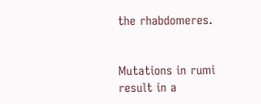the rhabdomeres.


Mutations in rumi result in a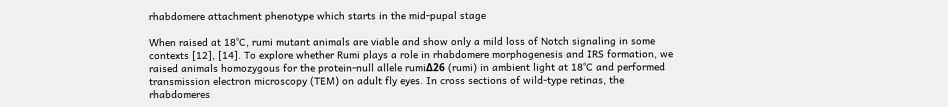rhabdomere attachment phenotype which starts in the mid-pupal stage

When raised at 18°C, rumi mutant animals are viable and show only a mild loss of Notch signaling in some contexts [12], [14]. To explore whether Rumi plays a role in rhabdomere morphogenesis and IRS formation, we raised animals homozygous for the protein-null allele rumiΔ26 (rumi) in ambient light at 18°C and performed transmission electron microscopy (TEM) on adult fly eyes. In cross sections of wild-type retinas, the rhabdomeres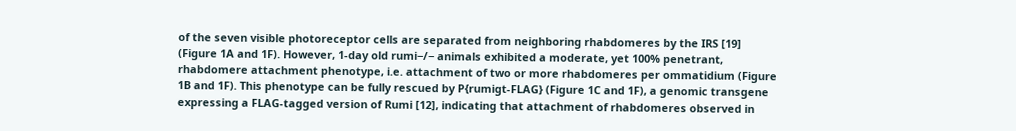of the seven visible photoreceptor cells are separated from neighboring rhabdomeres by the IRS [19] (Figure 1A and 1F). However, 1-day old rumi−/− animals exhibited a moderate, yet 100% penetrant, rhabdomere attachment phenotype, i.e. attachment of two or more rhabdomeres per ommatidium (Figure 1B and 1F). This phenotype can be fully rescued by P{rumigt-FLAG} (Figure 1C and 1F), a genomic transgene expressing a FLAG-tagged version of Rumi [12], indicating that attachment of rhabdomeres observed in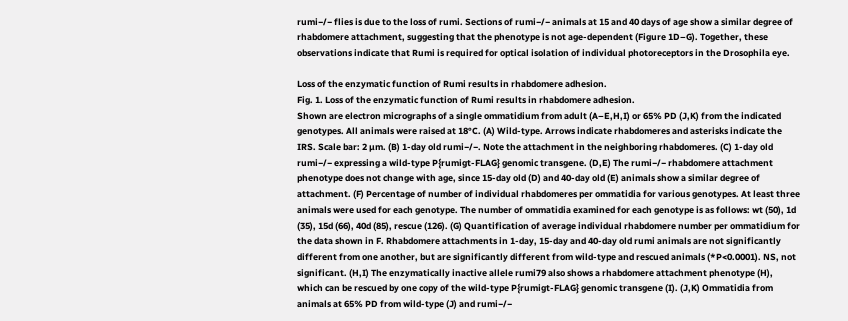rumi−/− flies is due to the loss of rumi. Sections of rumi−/− animals at 15 and 40 days of age show a similar degree of rhabdomere attachment, suggesting that the phenotype is not age-dependent (Figure 1D–G). Together, these observations indicate that Rumi is required for optical isolation of individual photoreceptors in the Drosophila eye.

Loss of the enzymatic function of Rumi results in rhabdomere adhesion.
Fig. 1. Loss of the enzymatic function of Rumi results in rhabdomere adhesion.
Shown are electron micrographs of a single ommatidium from adult (A–E,H,I) or 65% PD (J,K) from the indicated genotypes. All animals were raised at 18°C. (A) Wild-type. Arrows indicate rhabdomeres and asterisks indicate the IRS. Scale bar: 2 µm. (B) 1-day old rumi−/−. Note the attachment in the neighboring rhabdomeres. (C) 1-day old rumi−/− expressing a wild-type P{rumigt-FLAG} genomic transgene. (D,E) The rumi−/− rhabdomere attachment phenotype does not change with age, since 15-day old (D) and 40-day old (E) animals show a similar degree of attachment. (F) Percentage of number of individual rhabdomeres per ommatidia for various genotypes. At least three animals were used for each genotype. The number of ommatidia examined for each genotype is as follows: wt (50), 1d (35), 15d (66), 40d (85), rescue (126). (G) Quantification of average individual rhabdomere number per ommatidium for the data shown in F. Rhabdomere attachments in 1-day, 15-day and 40-day old rumi animals are not significantly different from one another, but are significantly different from wild-type and rescued animals (*P<0.0001). NS, not significant. (H,I) The enzymatically inactive allele rumi79 also shows a rhabdomere attachment phenotype (H), which can be rescued by one copy of the wild-type P{rumigt-FLAG} genomic transgene (I). (J,K) Ommatidia from animals at 65% PD from wild-type (J) and rumi−/−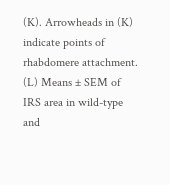(K). Arrowheads in (K) indicate points of rhabdomere attachment. (L) Means ± SEM of IRS area in wild-type and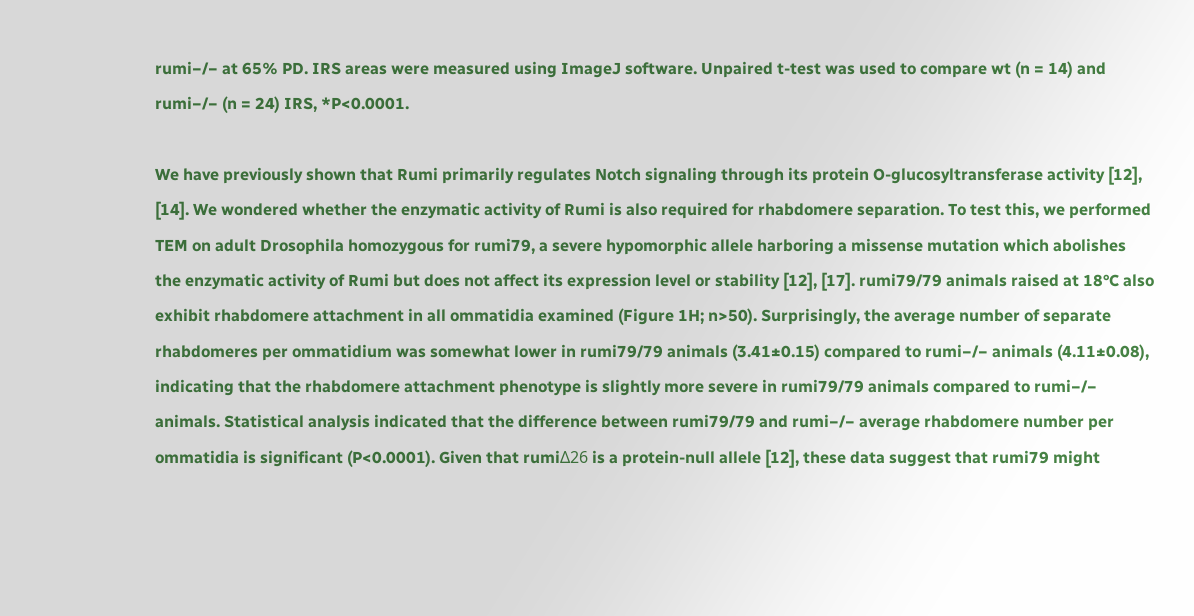rumi−/− at 65% PD. IRS areas were measured using ImageJ software. Unpaired t-test was used to compare wt (n = 14) and rumi−/− (n = 24) IRS, *P<0.0001.

We have previously shown that Rumi primarily regulates Notch signaling through its protein O-glucosyltransferase activity [12], [14]. We wondered whether the enzymatic activity of Rumi is also required for rhabdomere separation. To test this, we performed TEM on adult Drosophila homozygous for rumi79, a severe hypomorphic allele harboring a missense mutation which abolishes the enzymatic activity of Rumi but does not affect its expression level or stability [12], [17]. rumi79/79 animals raised at 18°C also exhibit rhabdomere attachment in all ommatidia examined (Figure 1H; n>50). Surprisingly, the average number of separate rhabdomeres per ommatidium was somewhat lower in rumi79/79 animals (3.41±0.15) compared to rumi−/− animals (4.11±0.08), indicating that the rhabdomere attachment phenotype is slightly more severe in rumi79/79 animals compared to rumi−/− animals. Statistical analysis indicated that the difference between rumi79/79 and rumi−/− average rhabdomere number per ommatidia is significant (P<0.0001). Given that rumiΔ26 is a protein-null allele [12], these data suggest that rumi79 might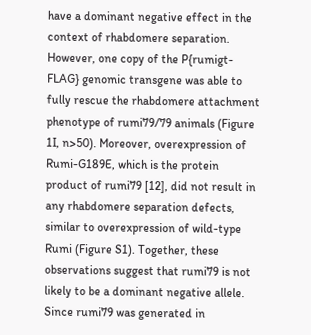have a dominant negative effect in the context of rhabdomere separation. However, one copy of the P{rumigt-FLAG} genomic transgene was able to fully rescue the rhabdomere attachment phenotype of rumi79/79 animals (Figure 1I, n>50). Moreover, overexpression of Rumi-G189E, which is the protein product of rumi79 [12], did not result in any rhabdomere separation defects, similar to overexpression of wild-type Rumi (Figure S1). Together, these observations suggest that rumi79 is not likely to be a dominant negative allele. Since rumi79 was generated in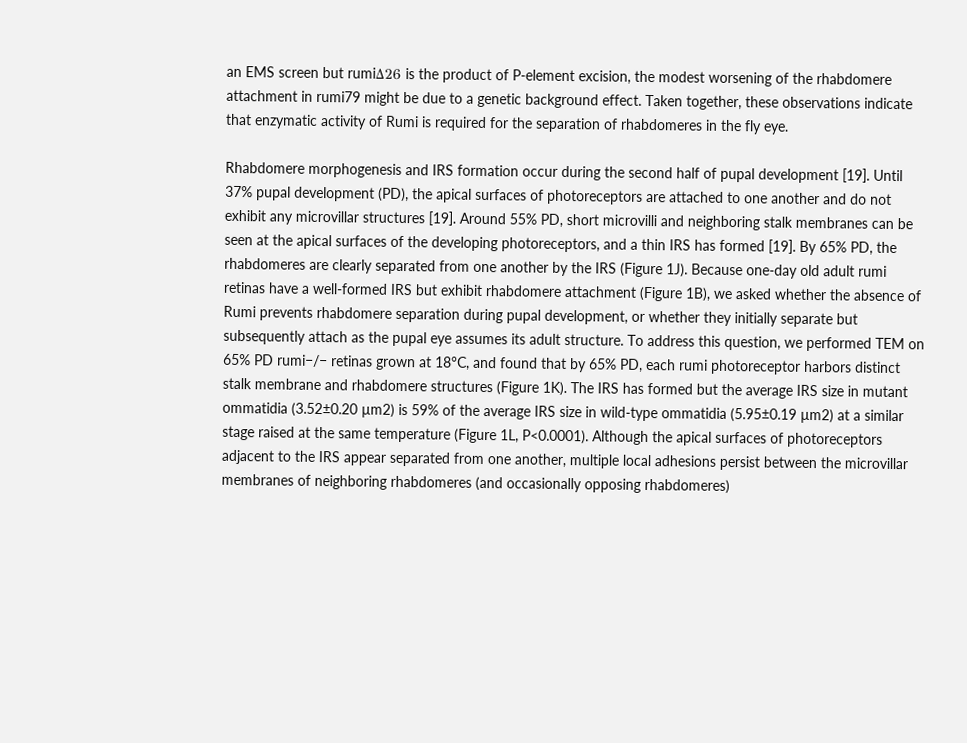an EMS screen but rumiΔ26 is the product of P-element excision, the modest worsening of the rhabdomere attachment in rumi79 might be due to a genetic background effect. Taken together, these observations indicate that enzymatic activity of Rumi is required for the separation of rhabdomeres in the fly eye.

Rhabdomere morphogenesis and IRS formation occur during the second half of pupal development [19]. Until 37% pupal development (PD), the apical surfaces of photoreceptors are attached to one another and do not exhibit any microvillar structures [19]. Around 55% PD, short microvilli and neighboring stalk membranes can be seen at the apical surfaces of the developing photoreceptors, and a thin IRS has formed [19]. By 65% PD, the rhabdomeres are clearly separated from one another by the IRS (Figure 1J). Because one-day old adult rumi retinas have a well-formed IRS but exhibit rhabdomere attachment (Figure 1B), we asked whether the absence of Rumi prevents rhabdomere separation during pupal development, or whether they initially separate but subsequently attach as the pupal eye assumes its adult structure. To address this question, we performed TEM on 65% PD rumi−/− retinas grown at 18°C, and found that by 65% PD, each rumi photoreceptor harbors distinct stalk membrane and rhabdomere structures (Figure 1K). The IRS has formed but the average IRS size in mutant ommatidia (3.52±0.20 µm2) is 59% of the average IRS size in wild-type ommatidia (5.95±0.19 µm2) at a similar stage raised at the same temperature (Figure 1L, P<0.0001). Although the apical surfaces of photoreceptors adjacent to the IRS appear separated from one another, multiple local adhesions persist between the microvillar membranes of neighboring rhabdomeres (and occasionally opposing rhabdomeres)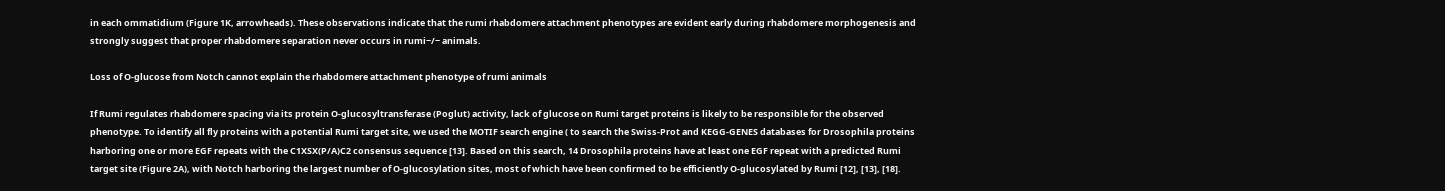in each ommatidium (Figure 1K, arrowheads). These observations indicate that the rumi rhabdomere attachment phenotypes are evident early during rhabdomere morphogenesis and strongly suggest that proper rhabdomere separation never occurs in rumi−/− animals.

Loss of O-glucose from Notch cannot explain the rhabdomere attachment phenotype of rumi animals

If Rumi regulates rhabdomere spacing via its protein O-glucosyltransferase (Poglut) activity, lack of glucose on Rumi target proteins is likely to be responsible for the observed phenotype. To identify all fly proteins with a potential Rumi target site, we used the MOTIF search engine ( to search the Swiss-Prot and KEGG-GENES databases for Drosophila proteins harboring one or more EGF repeats with the C1XSX(P/A)C2 consensus sequence [13]. Based on this search, 14 Drosophila proteins have at least one EGF repeat with a predicted Rumi target site (Figure 2A), with Notch harboring the largest number of O-glucosylation sites, most of which have been confirmed to be efficiently O-glucosylated by Rumi [12], [13], [18].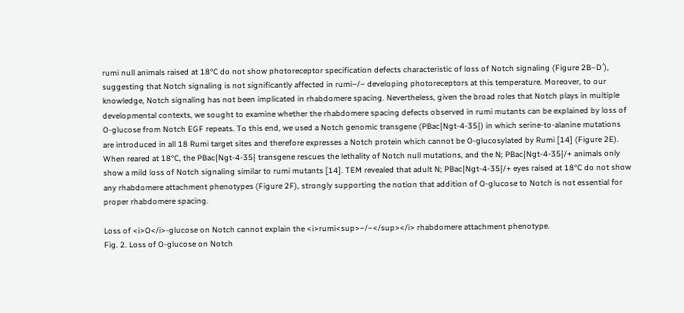rumi null animals raised at 18°C do not show photoreceptor specification defects characteristic of loss of Notch signaling (Figure 2B–D′), suggesting that Notch signaling is not significantly affected in rumi−/− developing photoreceptors at this temperature. Moreover, to our knowledge, Notch signaling has not been implicated in rhabdomere spacing. Nevertheless, given the broad roles that Notch plays in multiple developmental contexts, we sought to examine whether the rhabdomere spacing defects observed in rumi mutants can be explained by loss of O-glucose from Notch EGF repeats. To this end, we used a Notch genomic transgene (PBac{Ngt-4-35}) in which serine-to-alanine mutations are introduced in all 18 Rumi target sites and therefore expresses a Notch protein which cannot be O-glucosylated by Rumi [14] (Figure 2E). When reared at 18°C, the PBac{Ngt-4-35} transgene rescues the lethality of Notch null mutations, and the N; PBac{Ngt-4-35}/+ animals only show a mild loss of Notch signaling similar to rumi mutants [14]. TEM revealed that adult N; PBac{Ngt-4-35}/+ eyes raised at 18°C do not show any rhabdomere attachment phenotypes (Figure 2F), strongly supporting the notion that addition of O-glucose to Notch is not essential for proper rhabdomere spacing.

Loss of <i>O</i>-glucose on Notch cannot explain the <i>rumi<sup>−/−</sup></i> rhabdomere attachment phenotype.
Fig. 2. Loss of O-glucose on Notch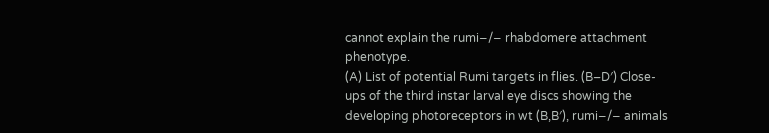cannot explain the rumi−/− rhabdomere attachment phenotype.
(A) List of potential Rumi targets in flies. (B–D′) Close-ups of the third instar larval eye discs showing the developing photoreceptors in wt (B,B′), rumi−/− animals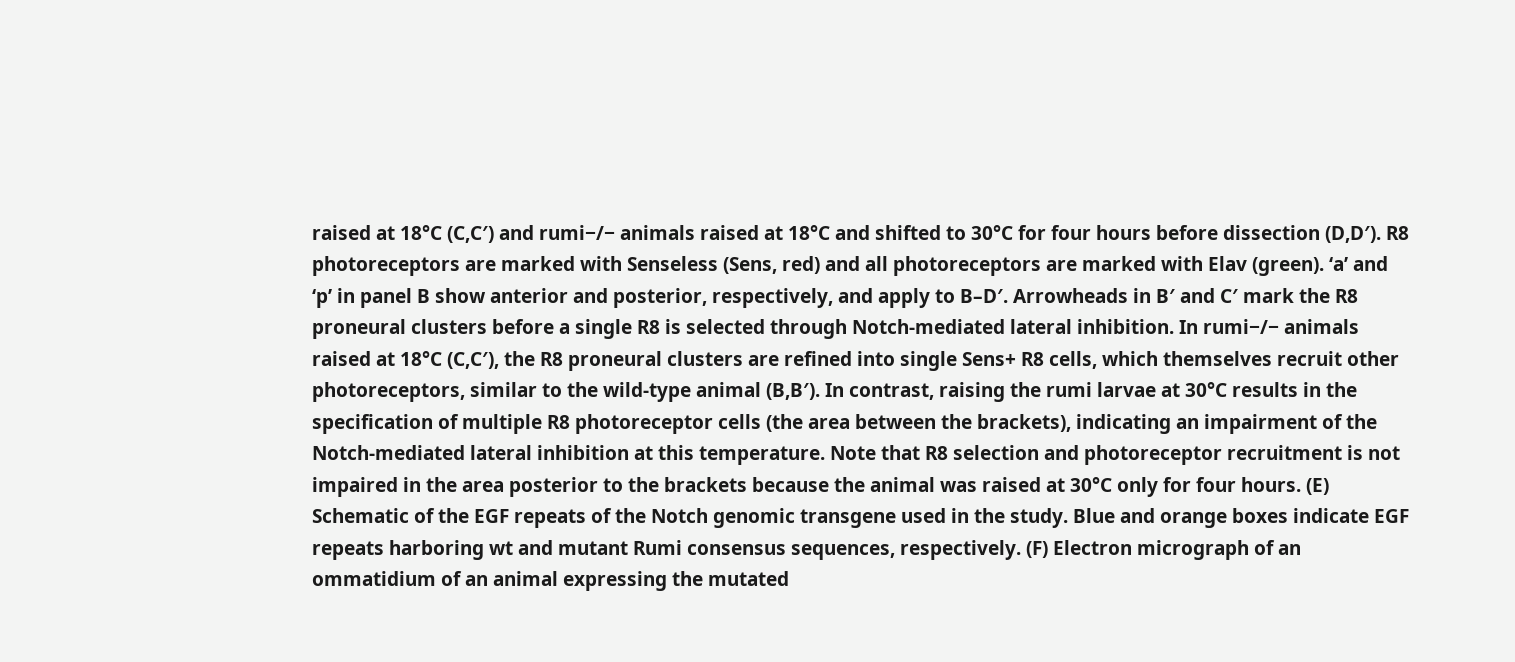raised at 18°C (C,C′) and rumi−/− animals raised at 18°C and shifted to 30°C for four hours before dissection (D,D′). R8 photoreceptors are marked with Senseless (Sens, red) and all photoreceptors are marked with Elav (green). ‘a’ and ‘p’ in panel B show anterior and posterior, respectively, and apply to B–D′. Arrowheads in B′ and C′ mark the R8 proneural clusters before a single R8 is selected through Notch-mediated lateral inhibition. In rumi−/− animals raised at 18°C (C,C′), the R8 proneural clusters are refined into single Sens+ R8 cells, which themselves recruit other photoreceptors, similar to the wild-type animal (B,B′). In contrast, raising the rumi larvae at 30°C results in the specification of multiple R8 photoreceptor cells (the area between the brackets), indicating an impairment of the Notch-mediated lateral inhibition at this temperature. Note that R8 selection and photoreceptor recruitment is not impaired in the area posterior to the brackets because the animal was raised at 30°C only for four hours. (E) Schematic of the EGF repeats of the Notch genomic transgene used in the study. Blue and orange boxes indicate EGF repeats harboring wt and mutant Rumi consensus sequences, respectively. (F) Electron micrograph of an ommatidium of an animal expressing the mutated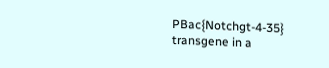PBac{Notchgt-4-35} transgene in a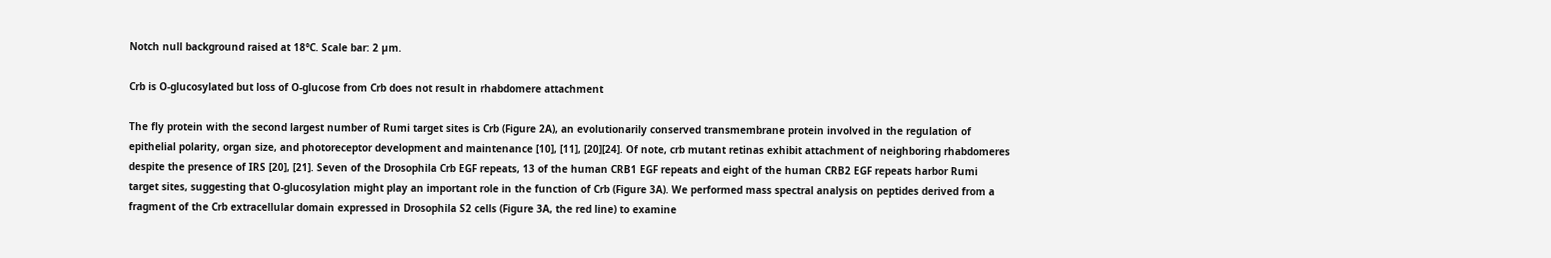Notch null background raised at 18°C. Scale bar: 2 µm.

Crb is O-glucosylated but loss of O-glucose from Crb does not result in rhabdomere attachment

The fly protein with the second largest number of Rumi target sites is Crb (Figure 2A), an evolutionarily conserved transmembrane protein involved in the regulation of epithelial polarity, organ size, and photoreceptor development and maintenance [10], [11], [20][24]. Of note, crb mutant retinas exhibit attachment of neighboring rhabdomeres despite the presence of IRS [20], [21]. Seven of the Drosophila Crb EGF repeats, 13 of the human CRB1 EGF repeats and eight of the human CRB2 EGF repeats harbor Rumi target sites, suggesting that O-glucosylation might play an important role in the function of Crb (Figure 3A). We performed mass spectral analysis on peptides derived from a fragment of the Crb extracellular domain expressed in Drosophila S2 cells (Figure 3A, the red line) to examine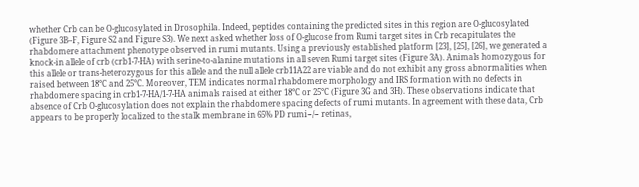whether Crb can be O-glucosylated in Drosophila. Indeed, peptides containing the predicted sites in this region are O-glucosylated (Figure 3B–F, Figure S2 and Figure S3). We next asked whether loss of O-glucose from Rumi target sites in Crb recapitulates the rhabdomere attachment phenotype observed in rumi mutants. Using a previously established platform [23], [25], [26], we generated a knock-in allele of crb (crb1-7-HA) with serine-to-alanine mutations in all seven Rumi target sites (Figure 3A). Animals homozygous for this allele or trans-heterozygous for this allele and the null allele crb11A22 are viable and do not exhibit any gross abnormalities when raised between 18°C and 25°C. Moreover, TEM indicates normal rhabdomere morphology and IRS formation with no defects in rhabdomere spacing in crb1-7-HA/1-7-HA animals raised at either 18°C or 25°C (Figure 3G and 3H). These observations indicate that absence of Crb O-glucosylation does not explain the rhabdomere spacing defects of rumi mutants. In agreement with these data, Crb appears to be properly localized to the stalk membrane in 65% PD rumi−/− retinas,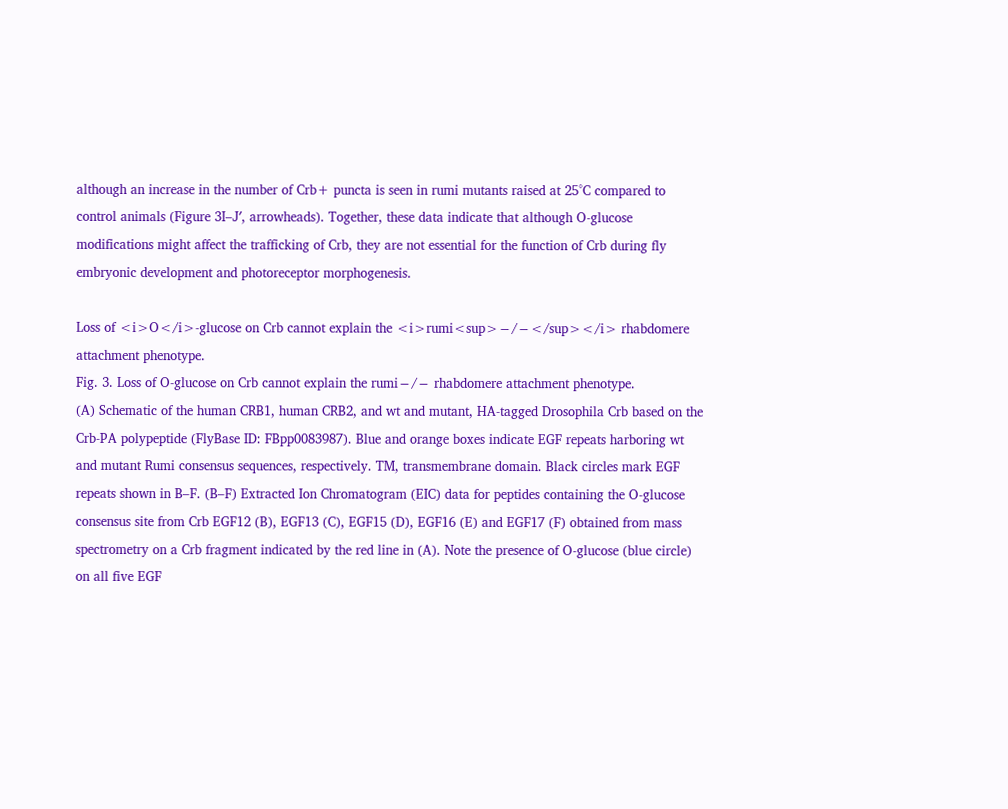although an increase in the number of Crb+ puncta is seen in rumi mutants raised at 25°C compared to control animals (Figure 3I–J′, arrowheads). Together, these data indicate that although O-glucose modifications might affect the trafficking of Crb, they are not essential for the function of Crb during fly embryonic development and photoreceptor morphogenesis.

Loss of <i>O</i>-glucose on Crb cannot explain the <i>rumi<sup>−/−</sup></i> rhabdomere attachment phenotype.
Fig. 3. Loss of O-glucose on Crb cannot explain the rumi−/− rhabdomere attachment phenotype.
(A) Schematic of the human CRB1, human CRB2, and wt and mutant, HA-tagged Drosophila Crb based on the Crb-PA polypeptide (FlyBase ID: FBpp0083987). Blue and orange boxes indicate EGF repeats harboring wt and mutant Rumi consensus sequences, respectively. TM, transmembrane domain. Black circles mark EGF repeats shown in B–F. (B–F) Extracted Ion Chromatogram (EIC) data for peptides containing the O-glucose consensus site from Crb EGF12 (B), EGF13 (C), EGF15 (D), EGF16 (E) and EGF17 (F) obtained from mass spectrometry on a Crb fragment indicated by the red line in (A). Note the presence of O-glucose (blue circle) on all five EGF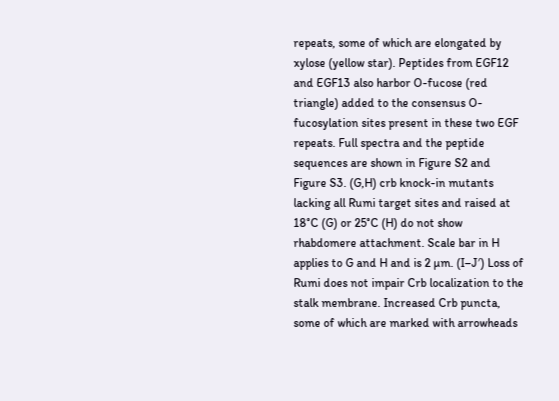repeats, some of which are elongated by xylose (yellow star). Peptides from EGF12 and EGF13 also harbor O-fucose (red triangle) added to the consensus O-fucosylation sites present in these two EGF repeats. Full spectra and the peptide sequences are shown in Figure S2 and Figure S3. (G,H) crb knock-in mutants lacking all Rumi target sites and raised at 18°C (G) or 25°C (H) do not show rhabdomere attachment. Scale bar in H applies to G and H and is 2 µm. (I–J′) Loss of Rumi does not impair Crb localization to the stalk membrane. Increased Crb puncta, some of which are marked with arrowheads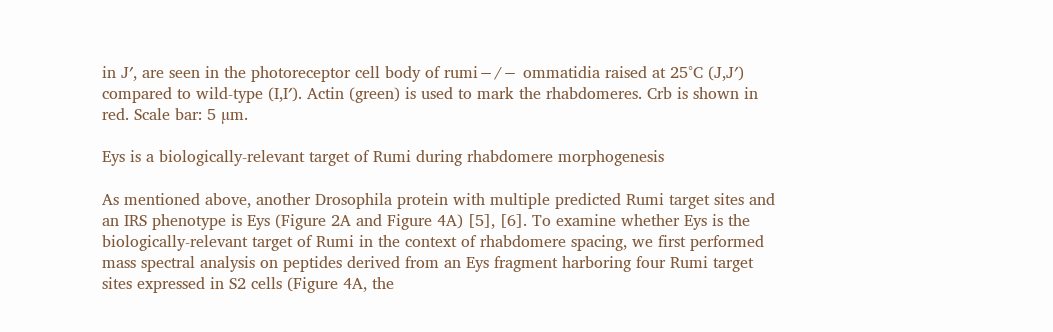in J′, are seen in the photoreceptor cell body of rumi−/− ommatidia raised at 25°C (J,J′) compared to wild-type (I,I′). Actin (green) is used to mark the rhabdomeres. Crb is shown in red. Scale bar: 5 µm.

Eys is a biologically-relevant target of Rumi during rhabdomere morphogenesis

As mentioned above, another Drosophila protein with multiple predicted Rumi target sites and an IRS phenotype is Eys (Figure 2A and Figure 4A) [5], [6]. To examine whether Eys is the biologically-relevant target of Rumi in the context of rhabdomere spacing, we first performed mass spectral analysis on peptides derived from an Eys fragment harboring four Rumi target sites expressed in S2 cells (Figure 4A, the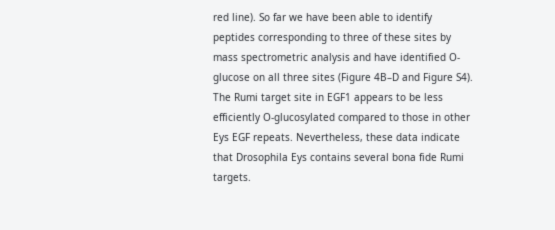red line). So far we have been able to identify peptides corresponding to three of these sites by mass spectrometric analysis and have identified O-glucose on all three sites (Figure 4B–D and Figure S4). The Rumi target site in EGF1 appears to be less efficiently O-glucosylated compared to those in other Eys EGF repeats. Nevertheless, these data indicate that Drosophila Eys contains several bona fide Rumi targets.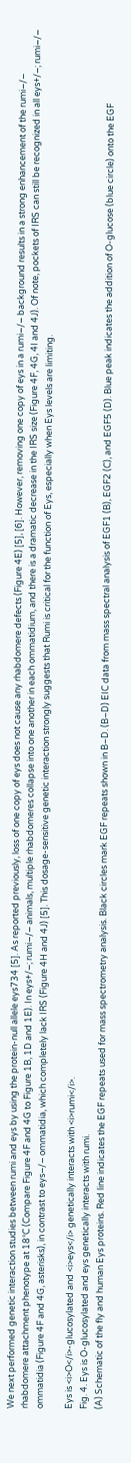We next performed genetic interaction studies between rumi and eys by using the protein-null allele eys734 [5]. As reported previously, loss of one copy of eys does not cause any rhabdomere defects (Figure 4E) [5], [6]. However, removing one copy of eys in a rumi−/− background results in a strong enhancement of the rumi−/− rhabdomere attachment phenotype at 18°C (Compare Figure 4F and 4G to Figure 1B, 1D and 1E). In eys+/−; rumi−/− animals, multiple rhabdomeres collapse into one another in each ommatidium, and there is a dramatic decrease in the IRS size (Figure 4F, 4G, 4I and 4J). Of note, pockets of IRS can still be recognized in all eys+/−; rumi−/− ommatidia (Figure 4F and 4G, asterisks), in contrast to eys−/− ommatidia, which completely lack IRS (Figure 4H and 4J) [5]. This dosage-sensitive genetic interaction strongly suggests that Rumi is critical for the function of Eys, especially when Eys levels are limiting.

Eys is <i>O</i>-glucosylated and <i>eys</i> genetically interacts with <i>rumi</i>.
Fig. 4. Eys is O-glucosylated and eys genetically interacts with rumi.
(A) Schematic of the fly and human Eys proteins. Red line indicates the EGF repeats used for mass spectrometry analysis. Black circles mark EGF repeats shown in B–D. (B–D) EIC data from mass spectral analysis of EGF1 (B), EGF2 (C), and EGF5 (D). Blue peak indicates the addition of O-glucose (blue circle) onto the EGF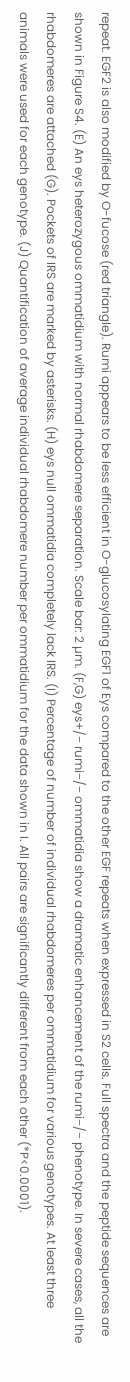repeat. EGF2 is also modified by O-fucose (red triangle). Rumi appears to be less efficient in O-glucosylating EGF1 of Eys compared to the other EGF repeats when expressed in S2 cells. Full spectra and the peptide sequences are shown in Figure S4. (E) An eys heterozygous ommatidium with normal rhabdomere separation. Scale bar: 2 µm. (F,G) eys+/− rumi−/− ommatidia show a dramatic enhancement of the rumi−/− phenotype. In severe cases, all the rhabdomeres are attached (G). Pockets of IRS are marked by asterisks. (H) eys null ommatidia completely lack IRS. (I) Percentage of number of individual rhabdomeres per ommatidium for various genotypes. At least three animals were used for each genotype. (J) Quantification of average individual rhabdomere number per ommatidium for the data shown in I. All pairs are significantly different from each other (*P<0.0001).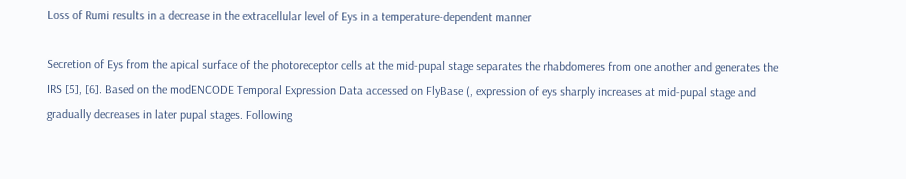Loss of Rumi results in a decrease in the extracellular level of Eys in a temperature-dependent manner

Secretion of Eys from the apical surface of the photoreceptor cells at the mid-pupal stage separates the rhabdomeres from one another and generates the IRS [5], [6]. Based on the modENCODE Temporal Expression Data accessed on FlyBase (, expression of eys sharply increases at mid-pupal stage and gradually decreases in later pupal stages. Following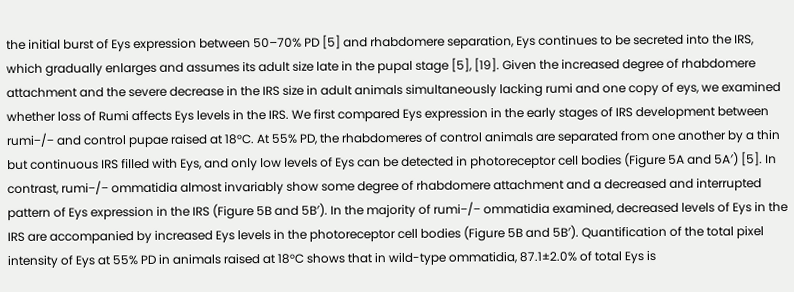the initial burst of Eys expression between 50–70% PD [5] and rhabdomere separation, Eys continues to be secreted into the IRS, which gradually enlarges and assumes its adult size late in the pupal stage [5], [19]. Given the increased degree of rhabdomere attachment and the severe decrease in the IRS size in adult animals simultaneously lacking rumi and one copy of eys, we examined whether loss of Rumi affects Eys levels in the IRS. We first compared Eys expression in the early stages of IRS development between rumi−/− and control pupae raised at 18°C. At 55% PD, the rhabdomeres of control animals are separated from one another by a thin but continuous IRS filled with Eys, and only low levels of Eys can be detected in photoreceptor cell bodies (Figure 5A and 5A′) [5]. In contrast, rumi−/− ommatidia almost invariably show some degree of rhabdomere attachment and a decreased and interrupted pattern of Eys expression in the IRS (Figure 5B and 5B′). In the majority of rumi−/− ommatidia examined, decreased levels of Eys in the IRS are accompanied by increased Eys levels in the photoreceptor cell bodies (Figure 5B and 5B′). Quantification of the total pixel intensity of Eys at 55% PD in animals raised at 18°C shows that in wild-type ommatidia, 87.1±2.0% of total Eys is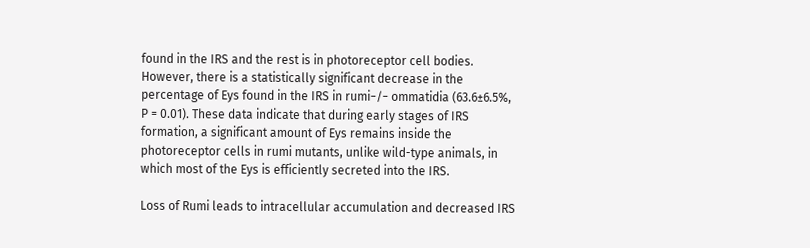found in the IRS and the rest is in photoreceptor cell bodies. However, there is a statistically significant decrease in the percentage of Eys found in the IRS in rumi−/− ommatidia (63.6±6.5%, P = 0.01). These data indicate that during early stages of IRS formation, a significant amount of Eys remains inside the photoreceptor cells in rumi mutants, unlike wild-type animals, in which most of the Eys is efficiently secreted into the IRS.

Loss of Rumi leads to intracellular accumulation and decreased IRS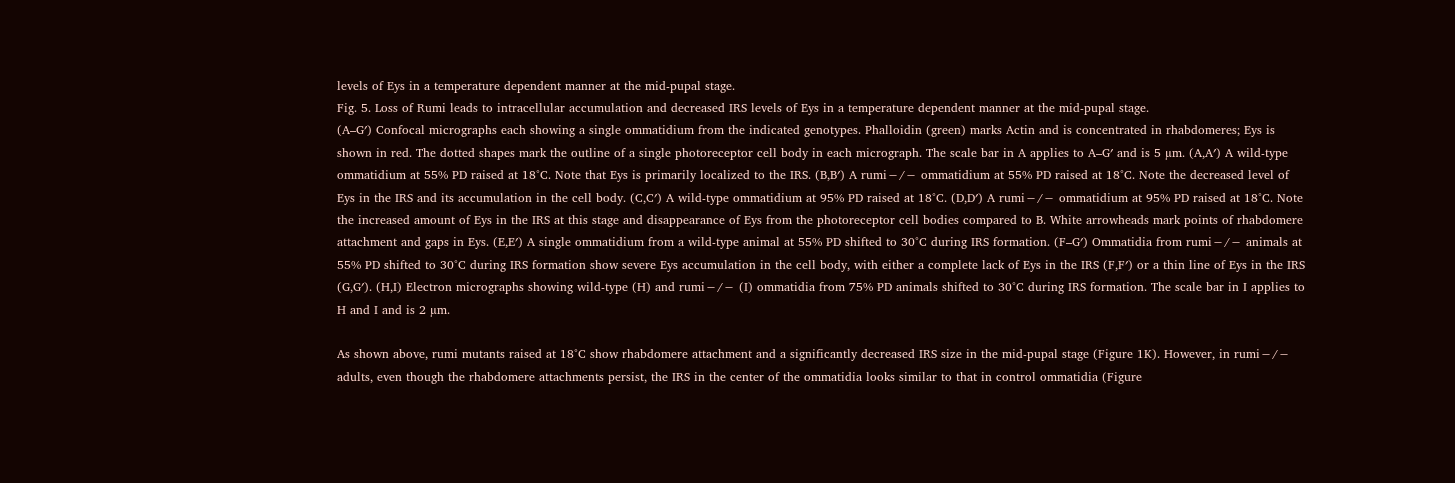levels of Eys in a temperature dependent manner at the mid-pupal stage.
Fig. 5. Loss of Rumi leads to intracellular accumulation and decreased IRS levels of Eys in a temperature dependent manner at the mid-pupal stage.
(A–G′) Confocal micrographs each showing a single ommatidium from the indicated genotypes. Phalloidin (green) marks Actin and is concentrated in rhabdomeres; Eys is shown in red. The dotted shapes mark the outline of a single photoreceptor cell body in each micrograph. The scale bar in A applies to A–G′ and is 5 µm. (A,A′) A wild-type ommatidium at 55% PD raised at 18°C. Note that Eys is primarily localized to the IRS. (B,B′) A rumi−/− ommatidium at 55% PD raised at 18°C. Note the decreased level of Eys in the IRS and its accumulation in the cell body. (C,C′) A wild-type ommatidium at 95% PD raised at 18°C. (D,D′) A rumi−/− ommatidium at 95% PD raised at 18°C. Note the increased amount of Eys in the IRS at this stage and disappearance of Eys from the photoreceptor cell bodies compared to B. White arrowheads mark points of rhabdomere attachment and gaps in Eys. (E,E′) A single ommatidium from a wild-type animal at 55% PD shifted to 30°C during IRS formation. (F–G′) Ommatidia from rumi−/− animals at 55% PD shifted to 30°C during IRS formation show severe Eys accumulation in the cell body, with either a complete lack of Eys in the IRS (F,F′) or a thin line of Eys in the IRS (G,G′). (H,I) Electron micrographs showing wild-type (H) and rumi−/− (I) ommatidia from 75% PD animals shifted to 30°C during IRS formation. The scale bar in I applies to H and I and is 2 µm.

As shown above, rumi mutants raised at 18°C show rhabdomere attachment and a significantly decreased IRS size in the mid-pupal stage (Figure 1K). However, in rumi−/− adults, even though the rhabdomere attachments persist, the IRS in the center of the ommatidia looks similar to that in control ommatidia (Figure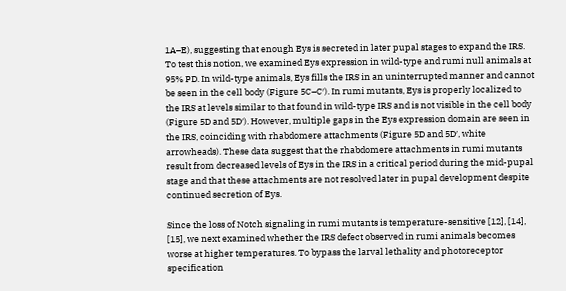1A–E), suggesting that enough Eys is secreted in later pupal stages to expand the IRS. To test this notion, we examined Eys expression in wild-type and rumi null animals at 95% PD. In wild-type animals, Eys fills the IRS in an uninterrupted manner and cannot be seen in the cell body (Figure 5C–C′). In rumi mutants, Eys is properly localized to the IRS at levels similar to that found in wild-type IRS and is not visible in the cell body (Figure 5D and 5D′). However, multiple gaps in the Eys expression domain are seen in the IRS, coinciding with rhabdomere attachments (Figure 5D and 5D′, white arrowheads). These data suggest that the rhabdomere attachments in rumi mutants result from decreased levels of Eys in the IRS in a critical period during the mid-pupal stage and that these attachments are not resolved later in pupal development despite continued secretion of Eys.

Since the loss of Notch signaling in rumi mutants is temperature-sensitive [12], [14], [15], we next examined whether the IRS defect observed in rumi animals becomes worse at higher temperatures. To bypass the larval lethality and photoreceptor specification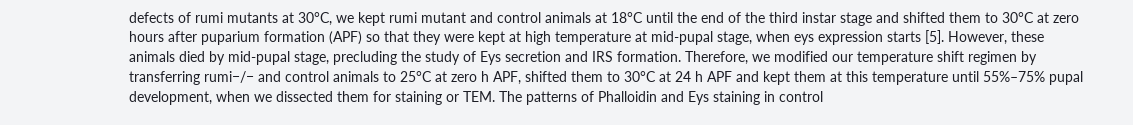defects of rumi mutants at 30°C, we kept rumi mutant and control animals at 18°C until the end of the third instar stage and shifted them to 30°C at zero hours after puparium formation (APF) so that they were kept at high temperature at mid-pupal stage, when eys expression starts [5]. However, these animals died by mid-pupal stage, precluding the study of Eys secretion and IRS formation. Therefore, we modified our temperature shift regimen by transferring rumi−/− and control animals to 25°C at zero h APF, shifted them to 30°C at 24 h APF and kept them at this temperature until 55%–75% pupal development, when we dissected them for staining or TEM. The patterns of Phalloidin and Eys staining in control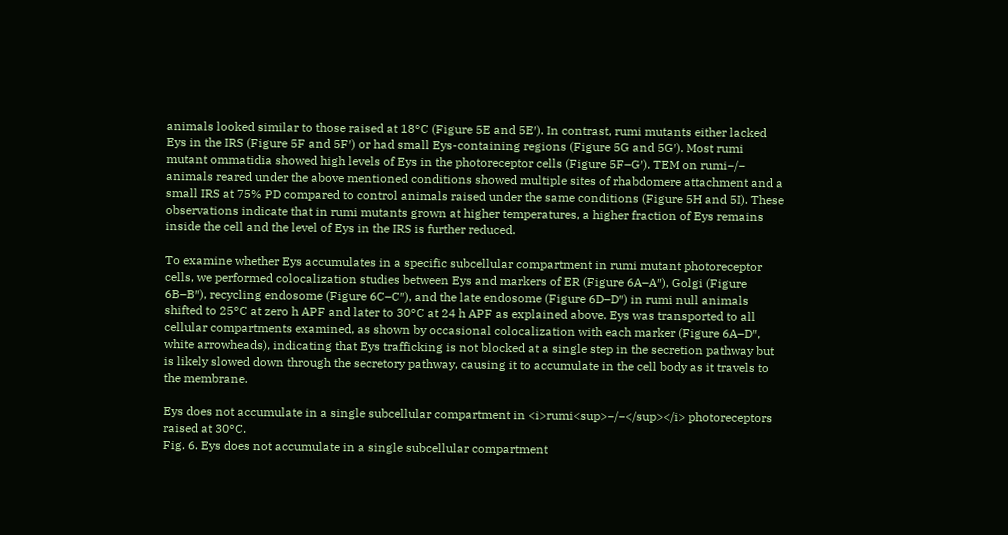animals looked similar to those raised at 18°C (Figure 5E and 5E′). In contrast, rumi mutants either lacked Eys in the IRS (Figure 5F and 5F′) or had small Eys-containing regions (Figure 5G and 5G′). Most rumi mutant ommatidia showed high levels of Eys in the photoreceptor cells (Figure 5F–G′). TEM on rumi−/− animals reared under the above mentioned conditions showed multiple sites of rhabdomere attachment and a small IRS at 75% PD compared to control animals raised under the same conditions (Figure 5H and 5I). These observations indicate that in rumi mutants grown at higher temperatures, a higher fraction of Eys remains inside the cell and the level of Eys in the IRS is further reduced.

To examine whether Eys accumulates in a specific subcellular compartment in rumi mutant photoreceptor cells, we performed colocalization studies between Eys and markers of ER (Figure 6A–A″), Golgi (Figure 6B–B″), recycling endosome (Figure 6C–C″), and the late endosome (Figure 6D–D″) in rumi null animals shifted to 25°C at zero h APF and later to 30°C at 24 h APF as explained above. Eys was transported to all cellular compartments examined, as shown by occasional colocalization with each marker (Figure 6A–D″, white arrowheads), indicating that Eys trafficking is not blocked at a single step in the secretion pathway but is likely slowed down through the secretory pathway, causing it to accumulate in the cell body as it travels to the membrane.

Eys does not accumulate in a single subcellular compartment in <i>rumi<sup>−/−</sup></i> photoreceptors raised at 30°C.
Fig. 6. Eys does not accumulate in a single subcellular compartment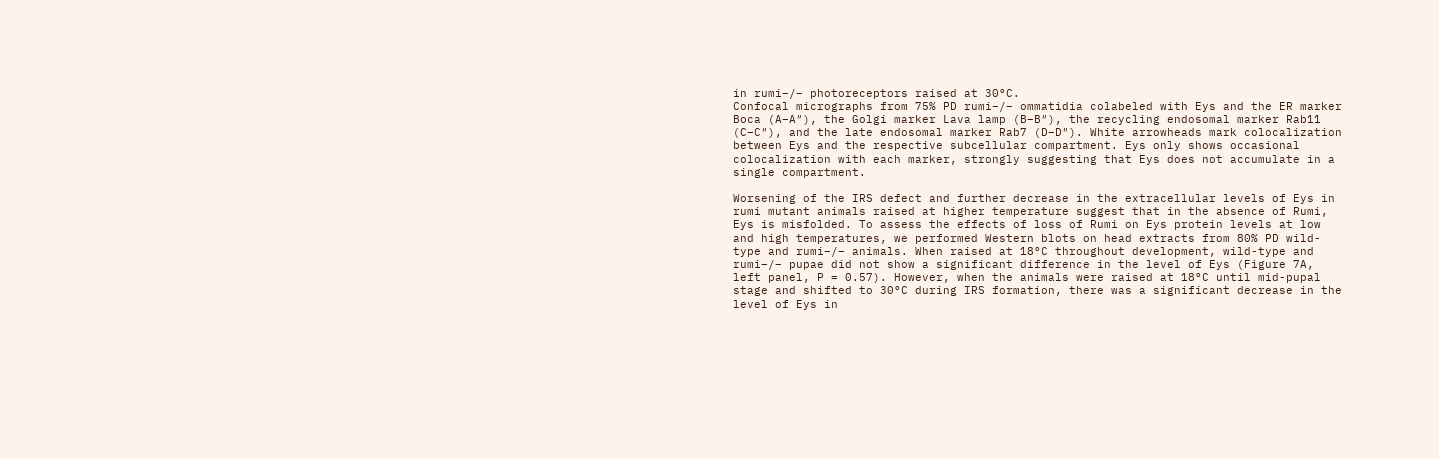in rumi−/− photoreceptors raised at 30°C.
Confocal micrographs from 75% PD rumi−/− ommatidia colabeled with Eys and the ER marker Boca (A–A″), the Golgi marker Lava lamp (B–B″), the recycling endosomal marker Rab11 (C–C″), and the late endosomal marker Rab7 (D–D″). White arrowheads mark colocalization between Eys and the respective subcellular compartment. Eys only shows occasional colocalization with each marker, strongly suggesting that Eys does not accumulate in a single compartment.

Worsening of the IRS defect and further decrease in the extracellular levels of Eys in rumi mutant animals raised at higher temperature suggest that in the absence of Rumi, Eys is misfolded. To assess the effects of loss of Rumi on Eys protein levels at low and high temperatures, we performed Western blots on head extracts from 80% PD wild-type and rumi−/− animals. When raised at 18°C throughout development, wild-type and rumi−/− pupae did not show a significant difference in the level of Eys (Figure 7A, left panel, P = 0.57). However, when the animals were raised at 18°C until mid-pupal stage and shifted to 30°C during IRS formation, there was a significant decrease in the level of Eys in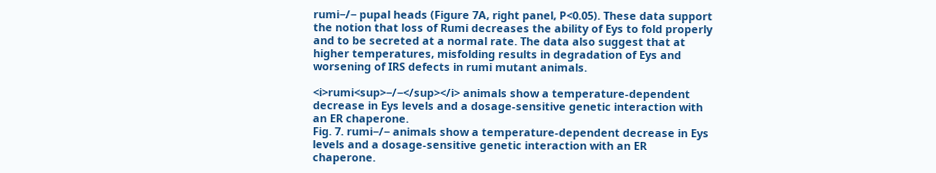rumi−/− pupal heads (Figure 7A, right panel, P<0.05). These data support the notion that loss of Rumi decreases the ability of Eys to fold properly and to be secreted at a normal rate. The data also suggest that at higher temperatures, misfolding results in degradation of Eys and worsening of IRS defects in rumi mutant animals.

<i>rumi<sup>−/−</sup></i> animals show a temperature-dependent decrease in Eys levels and a dosage-sensitive genetic interaction with an ER chaperone.
Fig. 7. rumi−/− animals show a temperature-dependent decrease in Eys levels and a dosage-sensitive genetic interaction with an ER chaperone.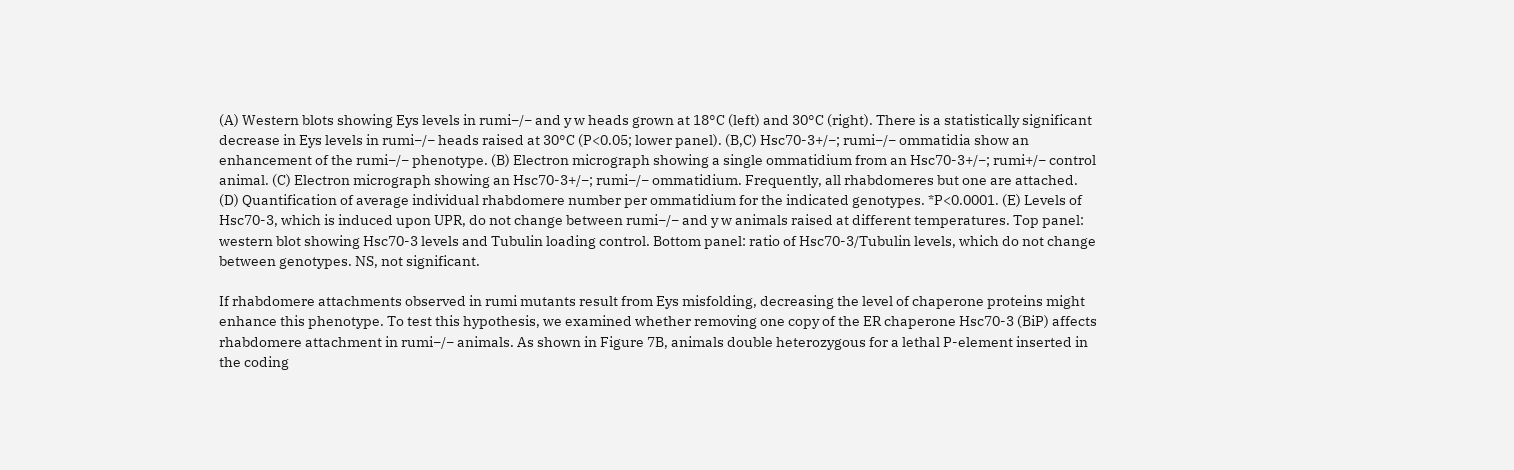(A) Western blots showing Eys levels in rumi−/− and y w heads grown at 18°C (left) and 30°C (right). There is a statistically significant decrease in Eys levels in rumi−/− heads raised at 30°C (P<0.05; lower panel). (B,C) Hsc70-3+/−; rumi−/− ommatidia show an enhancement of the rumi−/− phenotype. (B) Electron micrograph showing a single ommatidium from an Hsc70-3+/−; rumi+/− control animal. (C) Electron micrograph showing an Hsc70-3+/−; rumi−/− ommatidium. Frequently, all rhabdomeres but one are attached. (D) Quantification of average individual rhabdomere number per ommatidium for the indicated genotypes. *P<0.0001. (E) Levels of Hsc70-3, which is induced upon UPR, do not change between rumi−/− and y w animals raised at different temperatures. Top panel: western blot showing Hsc70-3 levels and Tubulin loading control. Bottom panel: ratio of Hsc70-3/Tubulin levels, which do not change between genotypes. NS, not significant.

If rhabdomere attachments observed in rumi mutants result from Eys misfolding, decreasing the level of chaperone proteins might enhance this phenotype. To test this hypothesis, we examined whether removing one copy of the ER chaperone Hsc70-3 (BiP) affects rhabdomere attachment in rumi−/− animals. As shown in Figure 7B, animals double heterozygous for a lethal P-element inserted in the coding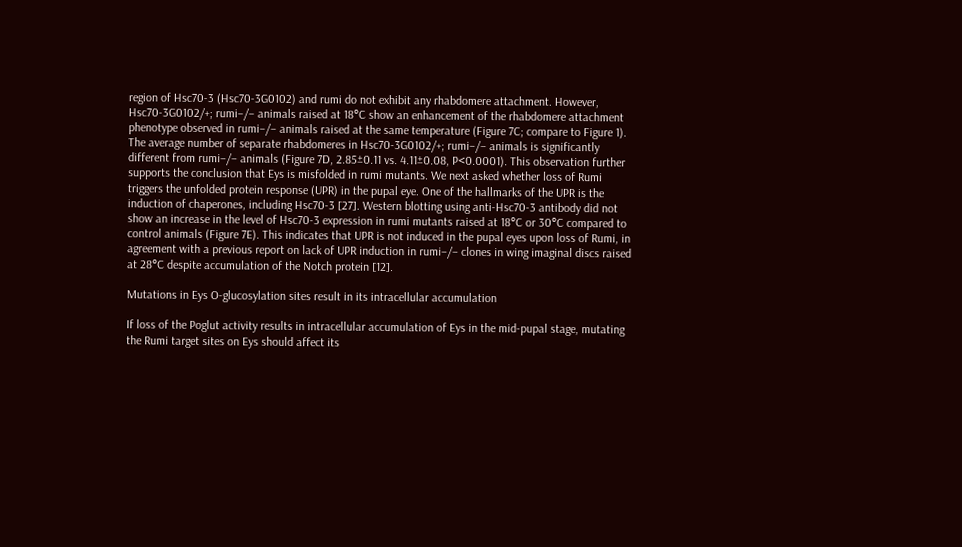region of Hsc70-3 (Hsc70-3G0102) and rumi do not exhibit any rhabdomere attachment. However, Hsc70-3G0102/+; rumi−/− animals raised at 18°C show an enhancement of the rhabdomere attachment phenotype observed in rumi−/− animals raised at the same temperature (Figure 7C; compare to Figure 1). The average number of separate rhabdomeres in Hsc70-3G0102/+; rumi−/− animals is significantly different from rumi−/− animals (Figure 7D, 2.85±0.11 vs. 4.11±0.08, P<0.0001). This observation further supports the conclusion that Eys is misfolded in rumi mutants. We next asked whether loss of Rumi triggers the unfolded protein response (UPR) in the pupal eye. One of the hallmarks of the UPR is the induction of chaperones, including Hsc70-3 [27]. Western blotting using anti-Hsc70-3 antibody did not show an increase in the level of Hsc70-3 expression in rumi mutants raised at 18°C or 30°C compared to control animals (Figure 7E). This indicates that UPR is not induced in the pupal eyes upon loss of Rumi, in agreement with a previous report on lack of UPR induction in rumi−/− clones in wing imaginal discs raised at 28°C despite accumulation of the Notch protein [12].

Mutations in Eys O-glucosylation sites result in its intracellular accumulation

If loss of the Poglut activity results in intracellular accumulation of Eys in the mid-pupal stage, mutating the Rumi target sites on Eys should affect its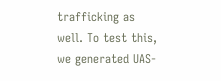trafficking as well. To test this, we generated UAS-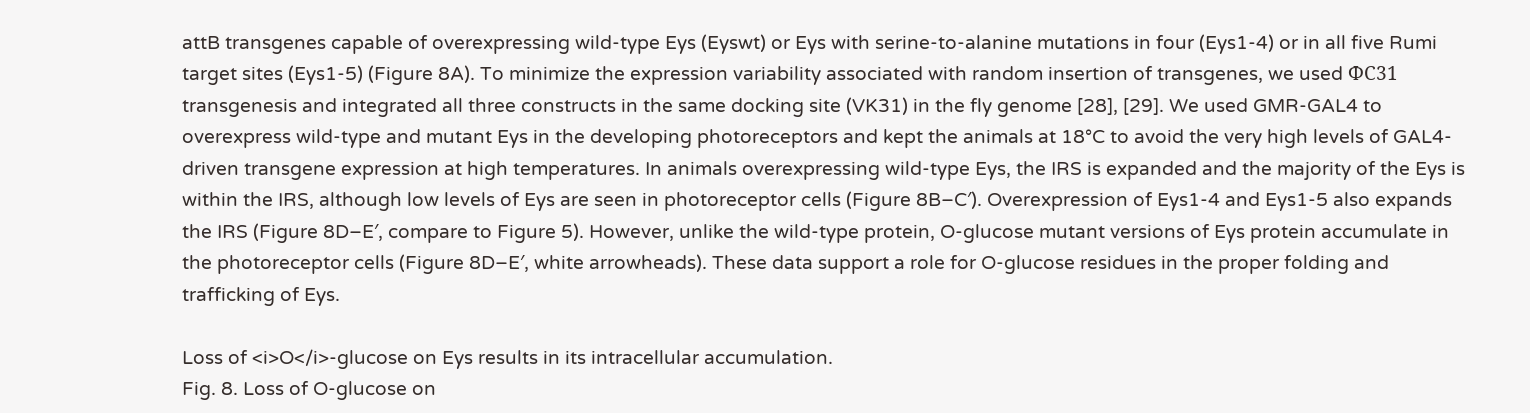attB transgenes capable of overexpressing wild-type Eys (Eyswt) or Eys with serine-to-alanine mutations in four (Eys1-4) or in all five Rumi target sites (Eys1-5) (Figure 8A). To minimize the expression variability associated with random insertion of transgenes, we used ΦC31 transgenesis and integrated all three constructs in the same docking site (VK31) in the fly genome [28], [29]. We used GMR-GAL4 to overexpress wild-type and mutant Eys in the developing photoreceptors and kept the animals at 18°C to avoid the very high levels of GAL4-driven transgene expression at high temperatures. In animals overexpressing wild-type Eys, the IRS is expanded and the majority of the Eys is within the IRS, although low levels of Eys are seen in photoreceptor cells (Figure 8B–C′). Overexpression of Eys1-4 and Eys1-5 also expands the IRS (Figure 8D–E′, compare to Figure 5). However, unlike the wild-type protein, O-glucose mutant versions of Eys protein accumulate in the photoreceptor cells (Figure 8D–E′, white arrowheads). These data support a role for O-glucose residues in the proper folding and trafficking of Eys.

Loss of <i>O</i>-glucose on Eys results in its intracellular accumulation.
Fig. 8. Loss of O-glucose on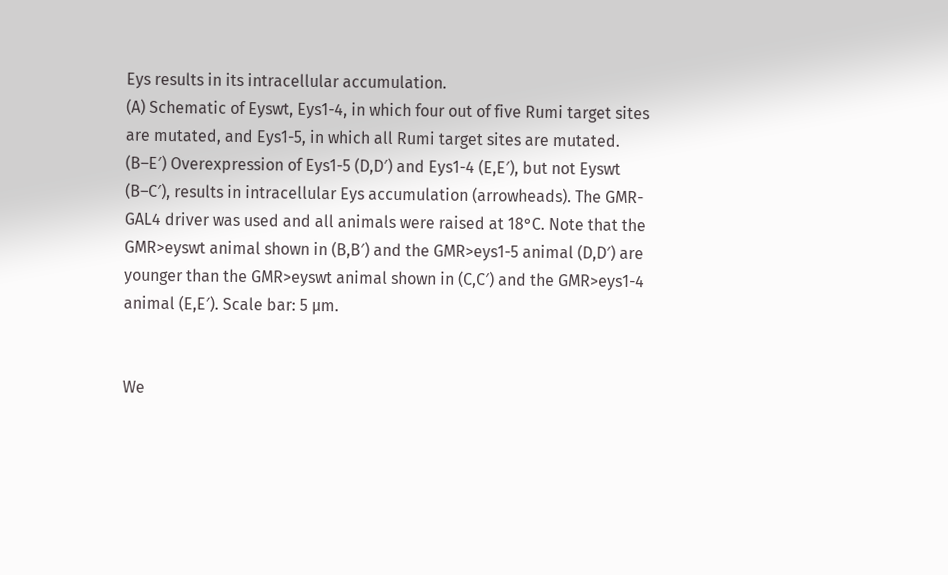Eys results in its intracellular accumulation.
(A) Schematic of Eyswt, Eys1-4, in which four out of five Rumi target sites are mutated, and Eys1-5, in which all Rumi target sites are mutated. (B–E′) Overexpression of Eys1-5 (D,D′) and Eys1-4 (E,E′), but not Eyswt (B–C′), results in intracellular Eys accumulation (arrowheads). The GMR-GAL4 driver was used and all animals were raised at 18°C. Note that the GMR>eyswt animal shown in (B,B′) and the GMR>eys1-5 animal (D,D′) are younger than the GMR>eyswt animal shown in (C,C′) and the GMR>eys1-4 animal (E,E′). Scale bar: 5 µm.


We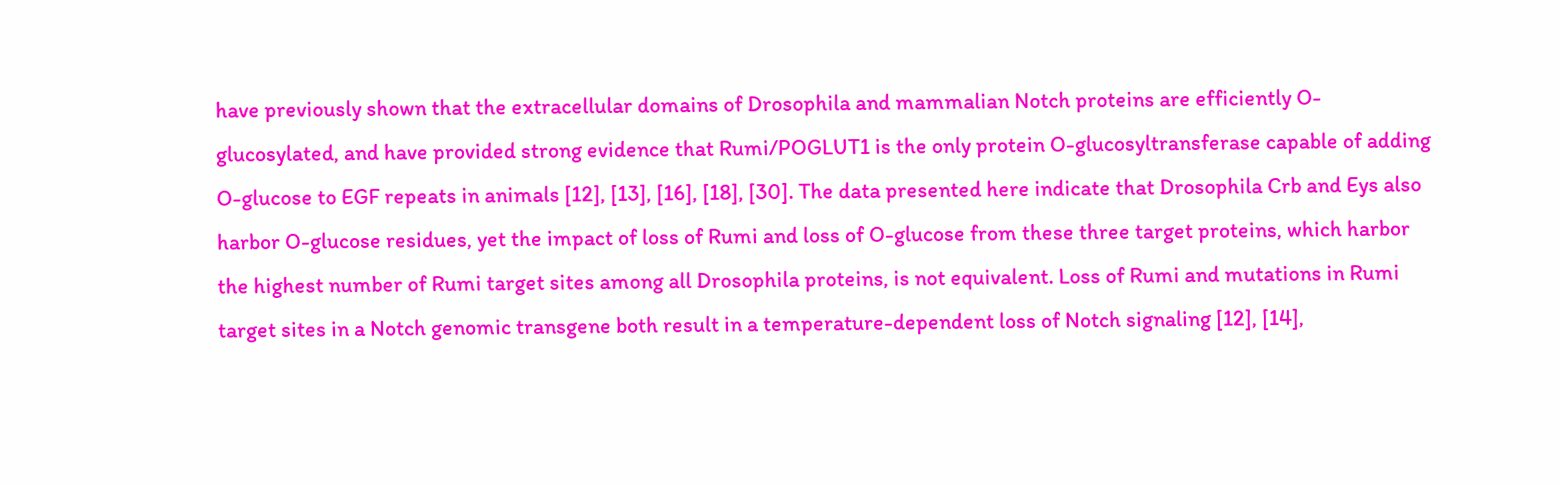have previously shown that the extracellular domains of Drosophila and mammalian Notch proteins are efficiently O-glucosylated, and have provided strong evidence that Rumi/POGLUT1 is the only protein O-glucosyltransferase capable of adding O-glucose to EGF repeats in animals [12], [13], [16], [18], [30]. The data presented here indicate that Drosophila Crb and Eys also harbor O-glucose residues, yet the impact of loss of Rumi and loss of O-glucose from these three target proteins, which harbor the highest number of Rumi target sites among all Drosophila proteins, is not equivalent. Loss of Rumi and mutations in Rumi target sites in a Notch genomic transgene both result in a temperature-dependent loss of Notch signaling [12], [14],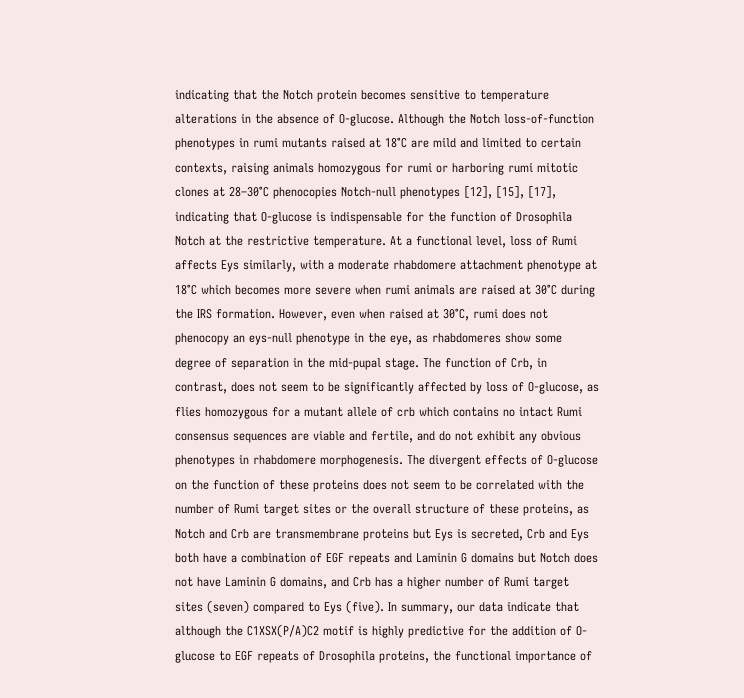indicating that the Notch protein becomes sensitive to temperature alterations in the absence of O-glucose. Although the Notch loss-of-function phenotypes in rumi mutants raised at 18°C are mild and limited to certain contexts, raising animals homozygous for rumi or harboring rumi mitotic clones at 28–30°C phenocopies Notch-null phenotypes [12], [15], [17], indicating that O-glucose is indispensable for the function of Drosophila Notch at the restrictive temperature. At a functional level, loss of Rumi affects Eys similarly, with a moderate rhabdomere attachment phenotype at 18°C which becomes more severe when rumi animals are raised at 30°C during the IRS formation. However, even when raised at 30°C, rumi does not phenocopy an eys-null phenotype in the eye, as rhabdomeres show some degree of separation in the mid-pupal stage. The function of Crb, in contrast, does not seem to be significantly affected by loss of O-glucose, as flies homozygous for a mutant allele of crb which contains no intact Rumi consensus sequences are viable and fertile, and do not exhibit any obvious phenotypes in rhabdomere morphogenesis. The divergent effects of O-glucose on the function of these proteins does not seem to be correlated with the number of Rumi target sites or the overall structure of these proteins, as Notch and Crb are transmembrane proteins but Eys is secreted, Crb and Eys both have a combination of EGF repeats and Laminin G domains but Notch does not have Laminin G domains, and Crb has a higher number of Rumi target sites (seven) compared to Eys (five). In summary, our data indicate that although the C1XSX(P/A)C2 motif is highly predictive for the addition of O-glucose to EGF repeats of Drosophila proteins, the functional importance of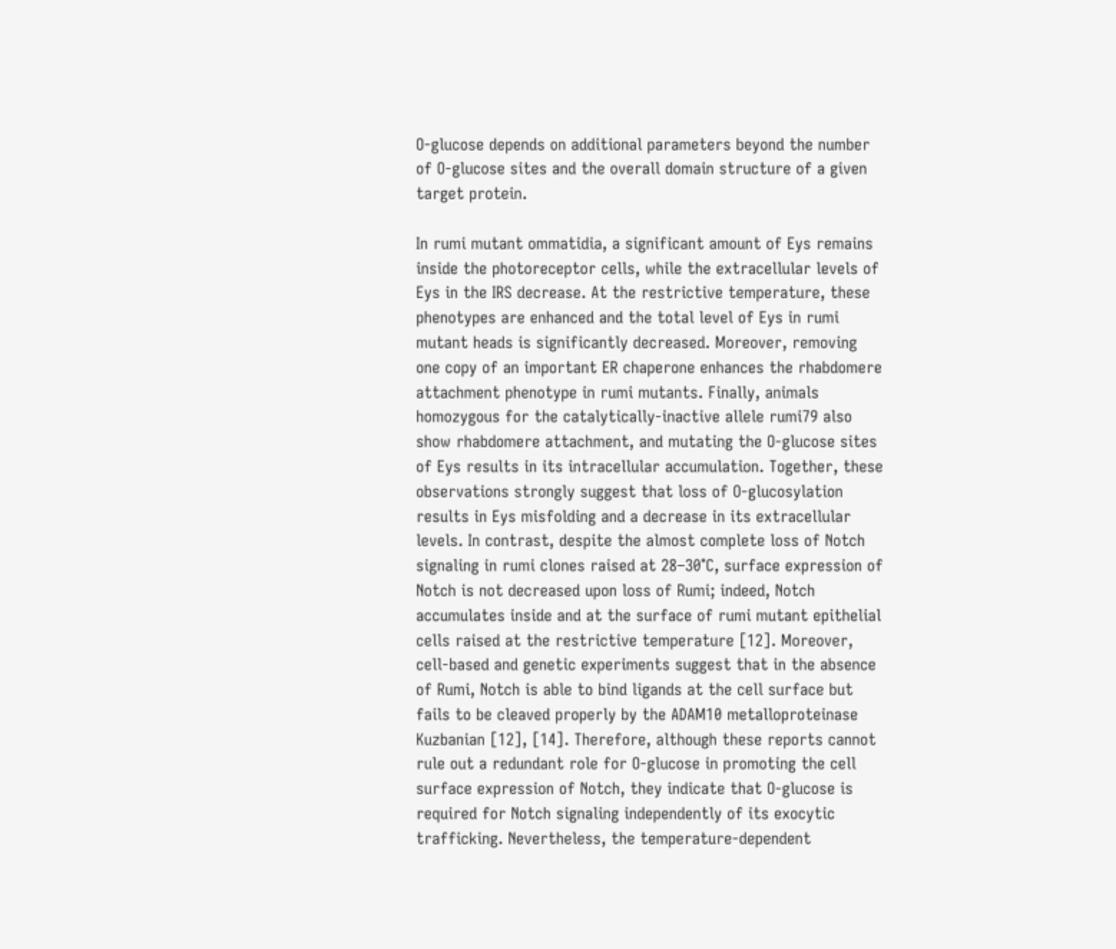O-glucose depends on additional parameters beyond the number of O-glucose sites and the overall domain structure of a given target protein.

In rumi mutant ommatidia, a significant amount of Eys remains inside the photoreceptor cells, while the extracellular levels of Eys in the IRS decrease. At the restrictive temperature, these phenotypes are enhanced and the total level of Eys in rumi mutant heads is significantly decreased. Moreover, removing one copy of an important ER chaperone enhances the rhabdomere attachment phenotype in rumi mutants. Finally, animals homozygous for the catalytically-inactive allele rumi79 also show rhabdomere attachment, and mutating the O-glucose sites of Eys results in its intracellular accumulation. Together, these observations strongly suggest that loss of O-glucosylation results in Eys misfolding and a decrease in its extracellular levels. In contrast, despite the almost complete loss of Notch signaling in rumi clones raised at 28–30°C, surface expression of Notch is not decreased upon loss of Rumi; indeed, Notch accumulates inside and at the surface of rumi mutant epithelial cells raised at the restrictive temperature [12]. Moreover, cell-based and genetic experiments suggest that in the absence of Rumi, Notch is able to bind ligands at the cell surface but fails to be cleaved properly by the ADAM10 metalloproteinase Kuzbanian [12], [14]. Therefore, although these reports cannot rule out a redundant role for O-glucose in promoting the cell surface expression of Notch, they indicate that O-glucose is required for Notch signaling independently of its exocytic trafficking. Nevertheless, the temperature-dependent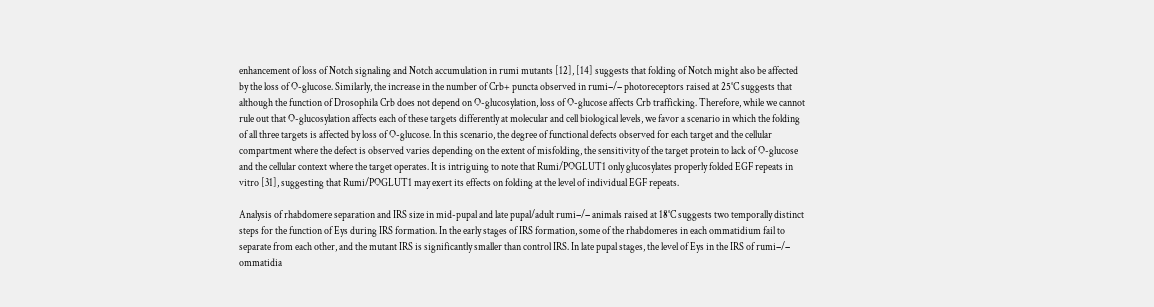enhancement of loss of Notch signaling and Notch accumulation in rumi mutants [12], [14] suggests that folding of Notch might also be affected by the loss of O-glucose. Similarly, the increase in the number of Crb+ puncta observed in rumi−/− photoreceptors raised at 25°C suggests that although the function of Drosophila Crb does not depend on O-glucosylation, loss of O-glucose affects Crb trafficking. Therefore, while we cannot rule out that O-glucosylation affects each of these targets differently at molecular and cell biological levels, we favor a scenario in which the folding of all three targets is affected by loss of O-glucose. In this scenario, the degree of functional defects observed for each target and the cellular compartment where the defect is observed varies depending on the extent of misfolding, the sensitivity of the target protein to lack of O-glucose and the cellular context where the target operates. It is intriguing to note that Rumi/POGLUT1 only glucosylates properly folded EGF repeats in vitro [31], suggesting that Rumi/POGLUT1 may exert its effects on folding at the level of individual EGF repeats.

Analysis of rhabdomere separation and IRS size in mid-pupal and late pupal/adult rumi−/− animals raised at 18°C suggests two temporally distinct steps for the function of Eys during IRS formation. In the early stages of IRS formation, some of the rhabdomeres in each ommatidium fail to separate from each other, and the mutant IRS is significantly smaller than control IRS. In late pupal stages, the level of Eys in the IRS of rumi−/− ommatidia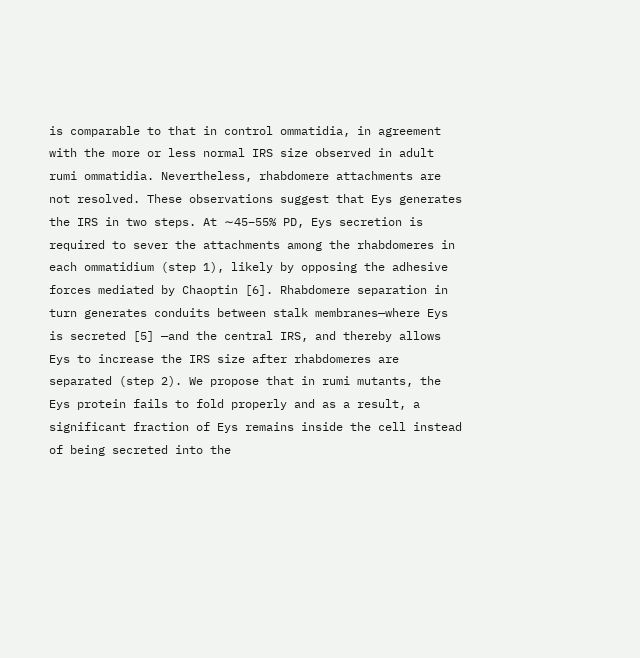is comparable to that in control ommatidia, in agreement with the more or less normal IRS size observed in adult rumi ommatidia. Nevertheless, rhabdomere attachments are not resolved. These observations suggest that Eys generates the IRS in two steps. At ∼45–55% PD, Eys secretion is required to sever the attachments among the rhabdomeres in each ommatidium (step 1), likely by opposing the adhesive forces mediated by Chaoptin [6]. Rhabdomere separation in turn generates conduits between stalk membranes—where Eys is secreted [5] —and the central IRS, and thereby allows Eys to increase the IRS size after rhabdomeres are separated (step 2). We propose that in rumi mutants, the Eys protein fails to fold properly and as a result, a significant fraction of Eys remains inside the cell instead of being secreted into the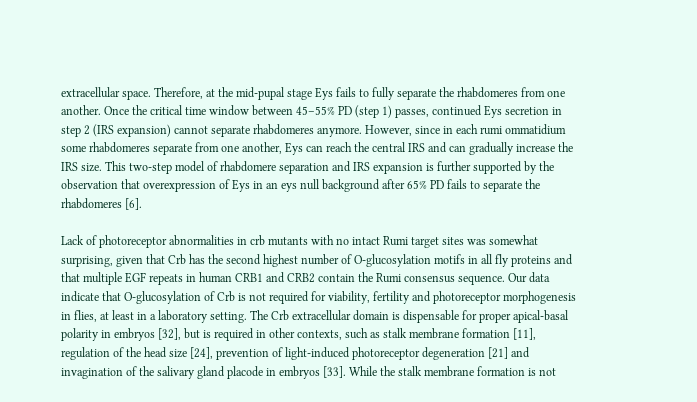extracellular space. Therefore, at the mid-pupal stage Eys fails to fully separate the rhabdomeres from one another. Once the critical time window between 45–55% PD (step 1) passes, continued Eys secretion in step 2 (IRS expansion) cannot separate rhabdomeres anymore. However, since in each rumi ommatidium some rhabdomeres separate from one another, Eys can reach the central IRS and can gradually increase the IRS size. This two-step model of rhabdomere separation and IRS expansion is further supported by the observation that overexpression of Eys in an eys null background after 65% PD fails to separate the rhabdomeres [6].

Lack of photoreceptor abnormalities in crb mutants with no intact Rumi target sites was somewhat surprising, given that Crb has the second highest number of O-glucosylation motifs in all fly proteins and that multiple EGF repeats in human CRB1 and CRB2 contain the Rumi consensus sequence. Our data indicate that O-glucosylation of Crb is not required for viability, fertility and photoreceptor morphogenesis in flies, at least in a laboratory setting. The Crb extracellular domain is dispensable for proper apical-basal polarity in embryos [32], but is required in other contexts, such as stalk membrane formation [11], regulation of the head size [24], prevention of light-induced photoreceptor degeneration [21] and invagination of the salivary gland placode in embryos [33]. While the stalk membrane formation is not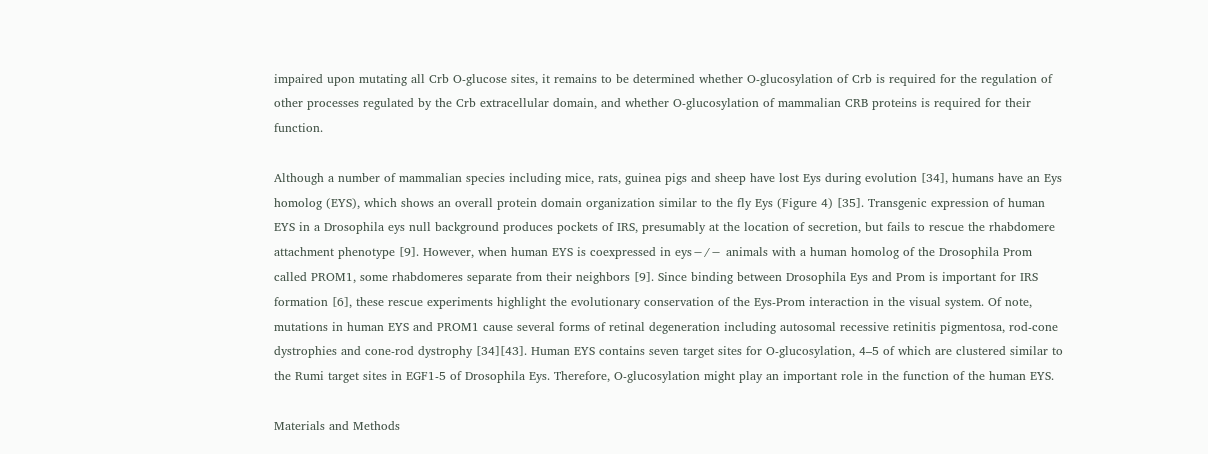impaired upon mutating all Crb O-glucose sites, it remains to be determined whether O-glucosylation of Crb is required for the regulation of other processes regulated by the Crb extracellular domain, and whether O-glucosylation of mammalian CRB proteins is required for their function.

Although a number of mammalian species including mice, rats, guinea pigs and sheep have lost Eys during evolution [34], humans have an Eys homolog (EYS), which shows an overall protein domain organization similar to the fly Eys (Figure 4) [35]. Transgenic expression of human EYS in a Drosophila eys null background produces pockets of IRS, presumably at the location of secretion, but fails to rescue the rhabdomere attachment phenotype [9]. However, when human EYS is coexpressed in eys−/− animals with a human homolog of the Drosophila Prom called PROM1, some rhabdomeres separate from their neighbors [9]. Since binding between Drosophila Eys and Prom is important for IRS formation [6], these rescue experiments highlight the evolutionary conservation of the Eys-Prom interaction in the visual system. Of note, mutations in human EYS and PROM1 cause several forms of retinal degeneration including autosomal recessive retinitis pigmentosa, rod-cone dystrophies and cone-rod dystrophy [34][43]. Human EYS contains seven target sites for O-glucosylation, 4–5 of which are clustered similar to the Rumi target sites in EGF1-5 of Drosophila Eys. Therefore, O-glucosylation might play an important role in the function of the human EYS.

Materials and Methods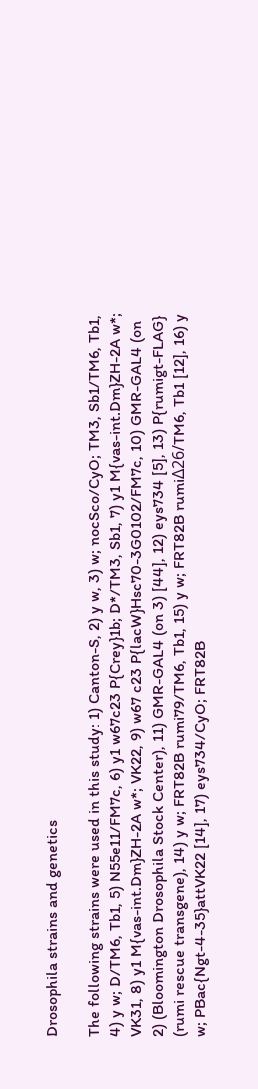Drosophila strains and genetics

The following strains were used in this study: 1) Canton-S, 2) y w, 3) w; nocSco/CyO; TM3, Sb1/TM6, Tb1, 4) y w; D/TM6, Tb1, 5) N55e11/FM7c, 6) y1 w67c23 P{Crey}1b; D*/TM3, Sb1, 7) y1 M{vas-int.Dm}ZH-2A w*; VK31, 8) y1 M{vas-int.Dm}ZH-2A w*; VK22, 9) w67 c23 P{lacW}Hsc70-3G0102/FM7c, 10) GMR-GAL4 (on 2) (Bloomington Drosophila Stock Center), 11) GMR-GAL4 (on 3) [44], 12) eys734 [5], 13) P{rumigt-FLAG} (rumi rescue transgene), 14) y w; FRT82B rumi79/TM6, Tb1, 15) y w; FRT82B rumiΔ26/TM6, Tb1 [12], 16) y w; PBac{Ngt-4-35}attVK22 [14], 17) eys734/CyO; FRT82B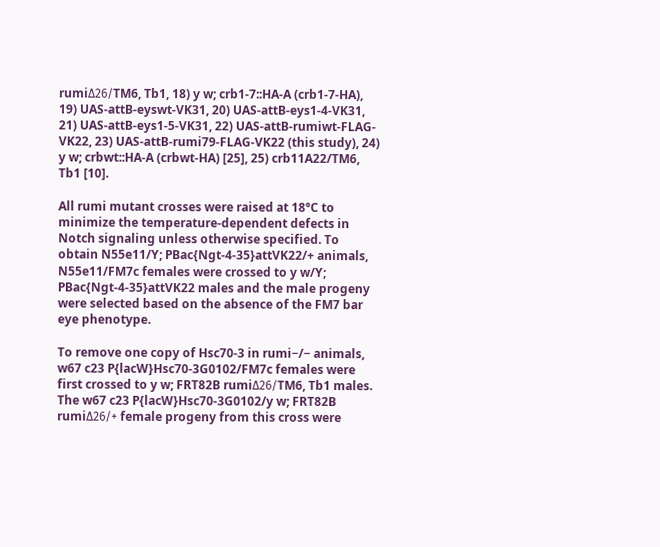rumiΔ26/TM6, Tb1, 18) y w; crb1-7::HA-A (crb1-7-HA), 19) UAS-attB-eyswt-VK31, 20) UAS-attB-eys1-4-VK31, 21) UAS-attB-eys1-5-VK31, 22) UAS-attB-rumiwt-FLAG-VK22, 23) UAS-attB-rumi79-FLAG-VK22 (this study), 24) y w; crbwt::HA-A (crbwt-HA) [25], 25) crb11A22/TM6, Tb1 [10].

All rumi mutant crosses were raised at 18°C to minimize the temperature-dependent defects in Notch signaling unless otherwise specified. To obtain N55e11/Y; PBac{Ngt-4-35}attVK22/+ animals, N55e11/FM7c females were crossed to y w/Y; PBac{Ngt-4-35}attVK22 males and the male progeny were selected based on the absence of the FM7 bar eye phenotype.

To remove one copy of Hsc70-3 in rumi−/− animals, w67 c23 P{lacW}Hsc70-3G0102/FM7c females were first crossed to y w; FRT82B rumiΔ26/TM6, Tb1 males. The w67 c23 P{lacW}Hsc70-3G0102/y w; FRT82B rumiΔ26/+ female progeny from this cross were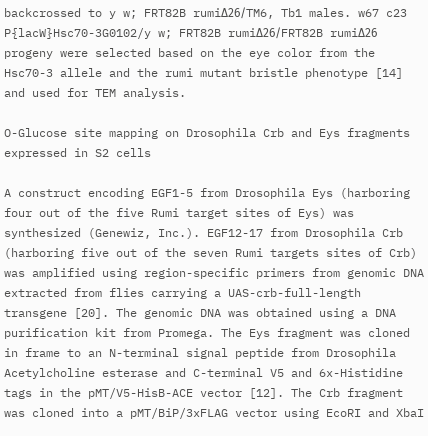backcrossed to y w; FRT82B rumiΔ26/TM6, Tb1 males. w67 c23 P{lacW}Hsc70-3G0102/y w; FRT82B rumiΔ26/FRT82B rumiΔ26 progeny were selected based on the eye color from the Hsc70-3 allele and the rumi mutant bristle phenotype [14] and used for TEM analysis.

O-Glucose site mapping on Drosophila Crb and Eys fragments expressed in S2 cells

A construct encoding EGF1-5 from Drosophila Eys (harboring four out of the five Rumi target sites of Eys) was synthesized (Genewiz, Inc.). EGF12-17 from Drosophila Crb (harboring five out of the seven Rumi targets sites of Crb) was amplified using region-specific primers from genomic DNA extracted from flies carrying a UAS-crb-full-length transgene [20]. The genomic DNA was obtained using a DNA purification kit from Promega. The Eys fragment was cloned in frame to an N-terminal signal peptide from Drosophila Acetylcholine esterase and C-terminal V5 and 6x-Histidine tags in the pMT/V5-HisB-ACE vector [12]. The Crb fragment was cloned into a pMT/BiP/3xFLAG vector using EcoRI and XbaI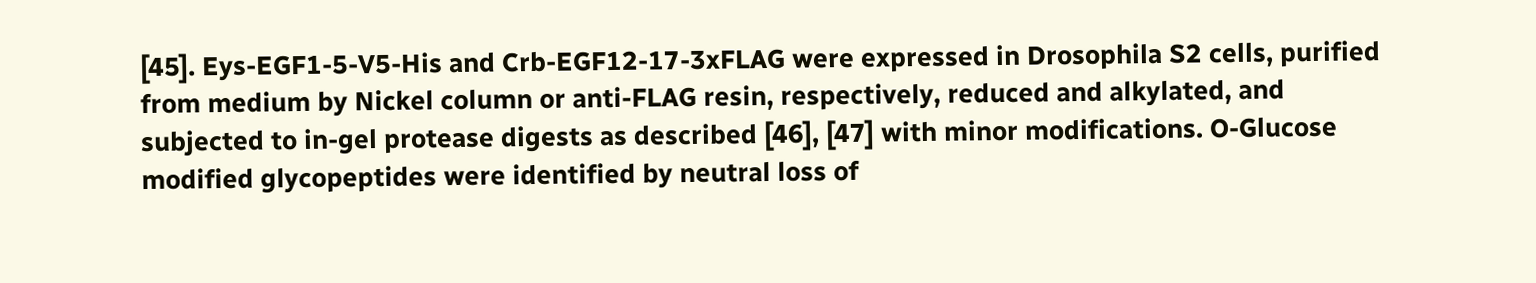[45]. Eys-EGF1-5-V5-His and Crb-EGF12-17-3xFLAG were expressed in Drosophila S2 cells, purified from medium by Nickel column or anti-FLAG resin, respectively, reduced and alkylated, and subjected to in-gel protease digests as described [46], [47] with minor modifications. O-Glucose modified glycopeptides were identified by neutral loss of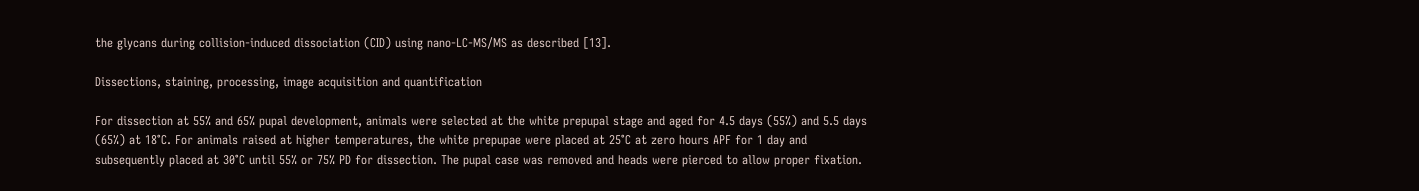the glycans during collision-induced dissociation (CID) using nano-LC-MS/MS as described [13].

Dissections, staining, processing, image acquisition and quantification

For dissection at 55% and 65% pupal development, animals were selected at the white prepupal stage and aged for 4.5 days (55%) and 5.5 days (65%) at 18°C. For animals raised at higher temperatures, the white prepupae were placed at 25°C at zero hours APF for 1 day and subsequently placed at 30°C until 55% or 75% PD for dissection. The pupal case was removed and heads were pierced to allow proper fixation.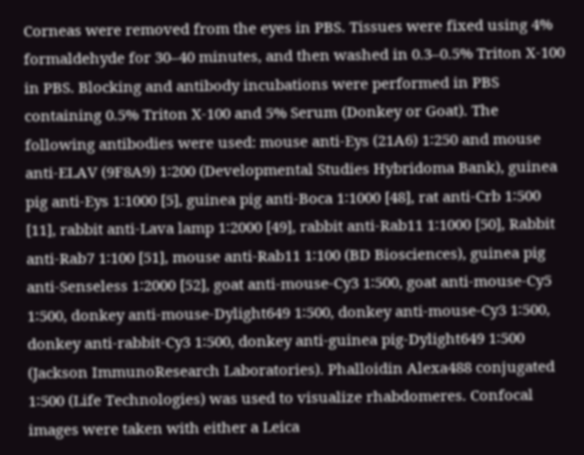Corneas were removed from the eyes in PBS. Tissues were fixed using 4% formaldehyde for 30–40 minutes, and then washed in 0.3–0.5% Triton X-100 in PBS. Blocking and antibody incubations were performed in PBS containing 0.5% Triton X-100 and 5% Serum (Donkey or Goat). The following antibodies were used: mouse anti-Eys (21A6) 1∶250 and mouse anti-ELAV (9F8A9) 1∶200 (Developmental Studies Hybridoma Bank), guinea pig anti-Eys 1∶1000 [5], guinea pig anti-Boca 1∶1000 [48], rat anti-Crb 1∶500 [11], rabbit anti-Lava lamp 1∶2000 [49], rabbit anti-Rab11 1∶1000 [50], Rabbit anti-Rab7 1∶100 [51], mouse anti-Rab11 1∶100 (BD Biosciences), guinea pig anti-Senseless 1∶2000 [52], goat anti-mouse-Cy3 1∶500, goat anti-mouse-Cy5 1∶500, donkey anti-mouse-Dylight649 1∶500, donkey anti-mouse-Cy3 1∶500, donkey anti-rabbit-Cy3 1∶500, donkey anti-guinea pig-Dylight649 1∶500 (Jackson ImmunoResearch Laboratories). Phalloidin Alexa488 conjugated 1∶500 (Life Technologies) was used to visualize rhabdomeres. Confocal images were taken with either a Leica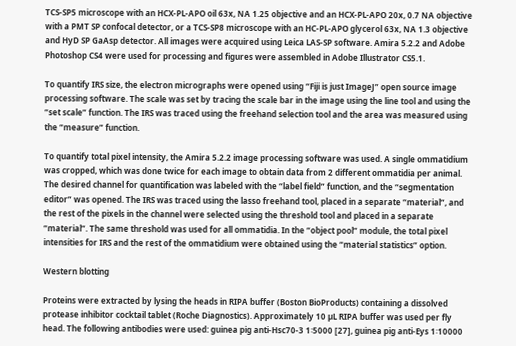TCS-SP5 microscope with an HCX-PL-APO oil 63x, NA 1.25 objective and an HCX-PL-APO 20x, 0.7 NA objective with a PMT SP confocal detector, or a TCS-SP8 microscope with an HC-PL-APO glycerol 63x, NA 1.3 objective and HyD SP GaAsp detector. All images were acquired using Leica LAS-SP software. Amira 5.2.2 and Adobe Photoshop CS4 were used for processing and figures were assembled in Adobe Illustrator CS5.1.

To quantify IRS size, the electron micrographs were opened using “Fiji is just ImageJ” open source image processing software. The scale was set by tracing the scale bar in the image using the line tool and using the “set scale” function. The IRS was traced using the freehand selection tool and the area was measured using the “measure” function.

To quantify total pixel intensity, the Amira 5.2.2 image processing software was used. A single ommatidium was cropped, which was done twice for each image to obtain data from 2 different ommatidia per animal. The desired channel for quantification was labeled with the “label field” function, and the “segmentation editor” was opened. The IRS was traced using the lasso freehand tool, placed in a separate “material”, and the rest of the pixels in the channel were selected using the threshold tool and placed in a separate “material”. The same threshold was used for all ommatidia. In the “object pool” module, the total pixel intensities for IRS and the rest of the ommatidium were obtained using the “material statistics” option.

Western blotting

Proteins were extracted by lysing the heads in RIPA buffer (Boston BioProducts) containing a dissolved protease inhibitor cocktail tablet (Roche Diagnostics). Approximately 10 µL RIPA buffer was used per fly head. The following antibodies were used: guinea pig anti-Hsc70-3 1∶5000 [27], guinea pig anti-Eys 1∶10000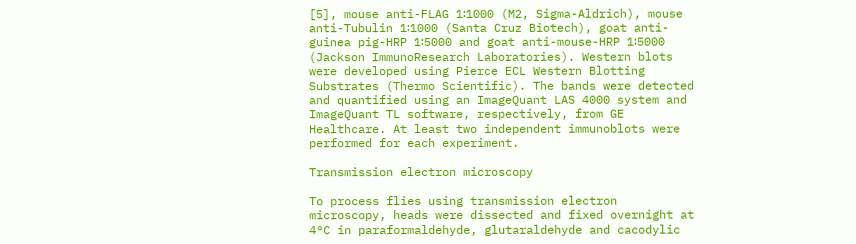[5], mouse anti-FLAG 1∶1000 (M2, Sigma-Aldrich), mouse anti-Tubulin 1∶1000 (Santa Cruz Biotech), goat anti-guinea pig-HRP 1∶5000 and goat anti-mouse-HRP 1∶5000 (Jackson ImmunoResearch Laboratories). Western blots were developed using Pierce ECL Western Blotting Substrates (Thermo Scientific). The bands were detected and quantified using an ImageQuant LAS 4000 system and ImageQuant TL software, respectively, from GE Healthcare. At least two independent immunoblots were performed for each experiment.

Transmission electron microscopy

To process flies using transmission electron microscopy, heads were dissected and fixed overnight at 4°C in paraformaldehyde, glutaraldehyde and cacodylic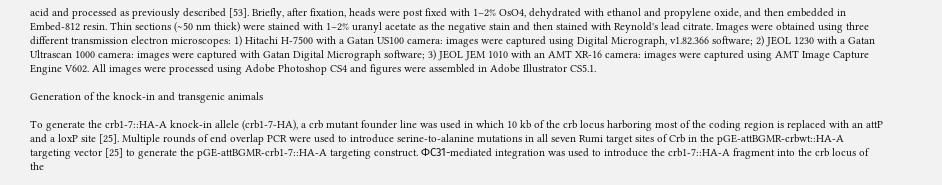acid and processed as previously described [53]. Briefly, after fixation, heads were post fixed with 1–2% OsO4, dehydrated with ethanol and propylene oxide, and then embedded in Embed-812 resin. Thin sections (∼50 nm thick) were stained with 1–2% uranyl acetate as the negative stain and then stained with Reynold's lead citrate. Images were obtained using three different transmission electron microscopes: 1) Hitachi H-7500 with a Gatan US100 camera: images were captured using Digital Micrograph, v1.82.366 software; 2) JEOL 1230 with a Gatan Ultrascan 1000 camera: images were captured with Gatan Digital Micrograph software; 3) JEOL JEM 1010 with an AMT XR-16 camera: images were captured using AMT Image Capture Engine V602. All images were processed using Adobe Photoshop CS4 and figures were assembled in Adobe Illustrator CS5.1.

Generation of the knock-in and transgenic animals

To generate the crb1-7::HA-A knock-in allele (crb1-7-HA), a crb mutant founder line was used in which 10 kb of the crb locus harboring most of the coding region is replaced with an attP and a loxP site [25]. Multiple rounds of end overlap PCR were used to introduce serine-to-alanine mutations in all seven Rumi target sites of Crb in the pGE-attBGMR-crbwt::HA-A targeting vector [25] to generate the pGE-attBGMR-crb1-7::HA-A targeting construct. ΦC31-mediated integration was used to introduce the crb1-7::HA-A fragment into the crb locus of the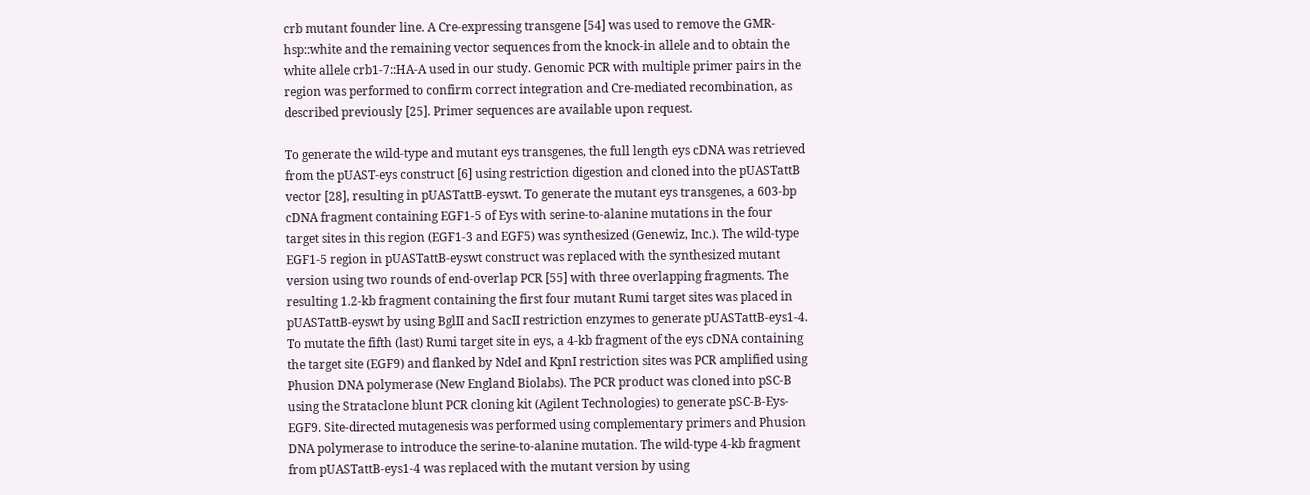crb mutant founder line. A Cre-expressing transgene [54] was used to remove the GMR-hsp::white and the remaining vector sequences from the knock-in allele and to obtain the white allele crb1-7::HA-A used in our study. Genomic PCR with multiple primer pairs in the region was performed to confirm correct integration and Cre-mediated recombination, as described previously [25]. Primer sequences are available upon request.

To generate the wild-type and mutant eys transgenes, the full length eys cDNA was retrieved from the pUAST-eys construct [6] using restriction digestion and cloned into the pUASTattB vector [28], resulting in pUASTattB-eyswt. To generate the mutant eys transgenes, a 603-bp cDNA fragment containing EGF1-5 of Eys with serine-to-alanine mutations in the four target sites in this region (EGF1-3 and EGF5) was synthesized (Genewiz, Inc.). The wild-type EGF1-5 region in pUASTattB-eyswt construct was replaced with the synthesized mutant version using two rounds of end-overlap PCR [55] with three overlapping fragments. The resulting 1.2-kb fragment containing the first four mutant Rumi target sites was placed in pUASTattB-eyswt by using BglII and SacII restriction enzymes to generate pUASTattB-eys1-4. To mutate the fifth (last) Rumi target site in eys, a 4-kb fragment of the eys cDNA containing the target site (EGF9) and flanked by NdeI and KpnI restriction sites was PCR amplified using Phusion DNA polymerase (New England Biolabs). The PCR product was cloned into pSC-B using the Strataclone blunt PCR cloning kit (Agilent Technologies) to generate pSC-B-Eys-EGF9. Site-directed mutagenesis was performed using complementary primers and Phusion DNA polymerase to introduce the serine-to-alanine mutation. The wild-type 4-kb fragment from pUASTattB-eys1-4 was replaced with the mutant version by using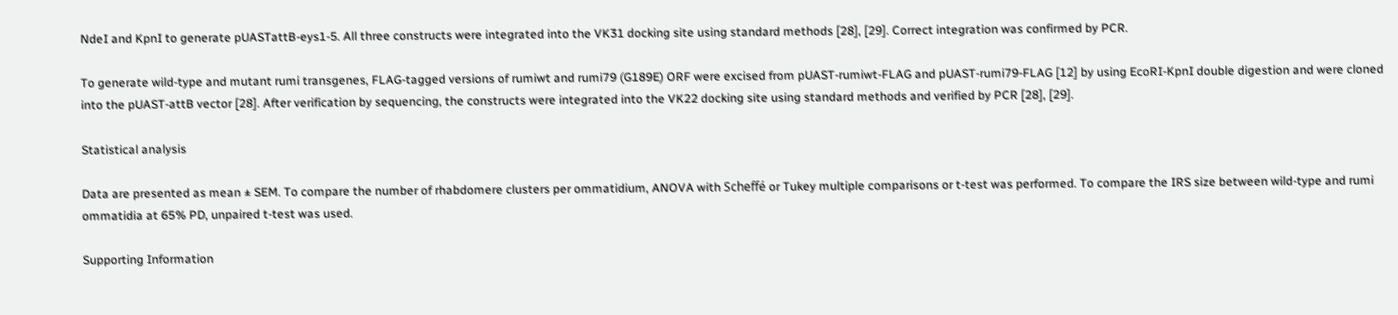NdeI and KpnI to generate pUASTattB-eys1-5. All three constructs were integrated into the VK31 docking site using standard methods [28], [29]. Correct integration was confirmed by PCR.

To generate wild-type and mutant rumi transgenes, FLAG-tagged versions of rumiwt and rumi79 (G189E) ORF were excised from pUAST-rumiwt-FLAG and pUAST-rumi79-FLAG [12] by using EcoRI-KpnI double digestion and were cloned into the pUAST-attB vector [28]. After verification by sequencing, the constructs were integrated into the VK22 docking site using standard methods and verified by PCR [28], [29].

Statistical analysis

Data are presented as mean ± SEM. To compare the number of rhabdomere clusters per ommatidium, ANOVA with Scheffé or Tukey multiple comparisons or t-test was performed. To compare the IRS size between wild-type and rumi ommatidia at 65% PD, unpaired t-test was used.

Supporting Information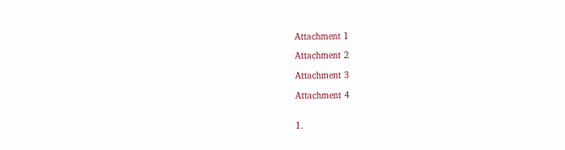Attachment 1

Attachment 2

Attachment 3

Attachment 4


1.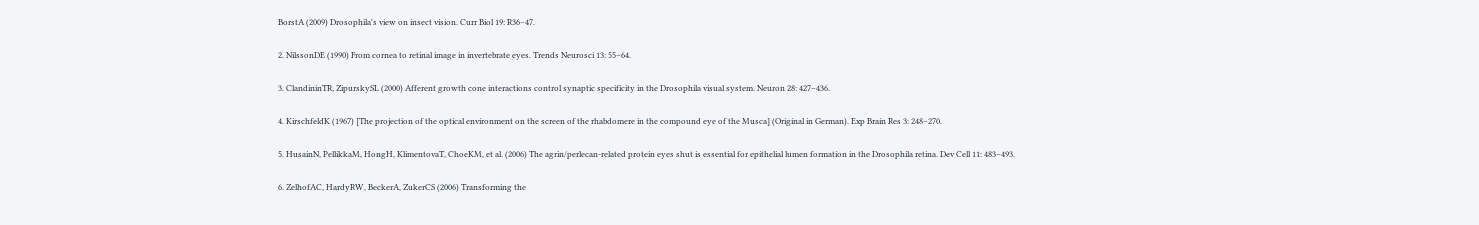BorstA (2009) Drosophila's view on insect vision. Curr Biol 19: R36–47.

2. NilssonDE (1990) From cornea to retinal image in invertebrate eyes. Trends Neurosci 13: 55–64.

3. ClandininTR, ZipurskySL (2000) Afferent growth cone interactions control synaptic specificity in the Drosophila visual system. Neuron 28: 427–436.

4. KirschfeldK (1967) [The projection of the optical environment on the screen of the rhabdomere in the compound eye of the Musca] (Original in German). Exp Brain Res 3: 248–270.

5. HusainN, PellikkaM, HongH, KlimentovaT, ChoeKM, et al. (2006) The agrin/perlecan-related protein eyes shut is essential for epithelial lumen formation in the Drosophila retina. Dev Cell 11: 483–493.

6. ZelhofAC, HardyRW, BeckerA, ZukerCS (2006) Transforming the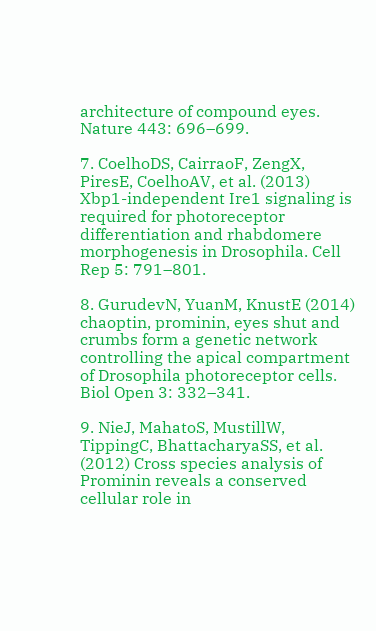architecture of compound eyes. Nature 443: 696–699.

7. CoelhoDS, CairraoF, ZengX, PiresE, CoelhoAV, et al. (2013) Xbp1-independent Ire1 signaling is required for photoreceptor differentiation and rhabdomere morphogenesis in Drosophila. Cell Rep 5: 791–801.

8. GurudevN, YuanM, KnustE (2014) chaoptin, prominin, eyes shut and crumbs form a genetic network controlling the apical compartment of Drosophila photoreceptor cells. Biol Open 3: 332–341.

9. NieJ, MahatoS, MustillW, TippingC, BhattacharyaSS, et al. (2012) Cross species analysis of Prominin reveals a conserved cellular role in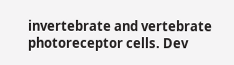invertebrate and vertebrate photoreceptor cells. Dev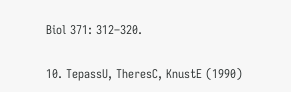Biol 371: 312–320.

10. TepassU, TheresC, KnustE (1990)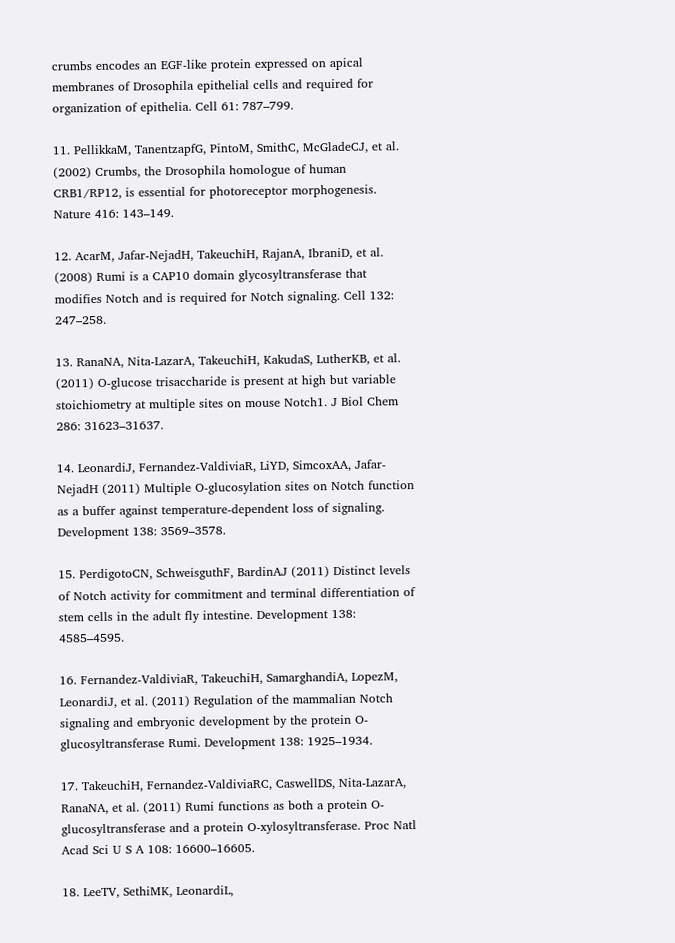crumbs encodes an EGF-like protein expressed on apical membranes of Drosophila epithelial cells and required for organization of epithelia. Cell 61: 787–799.

11. PellikkaM, TanentzapfG, PintoM, SmithC, McGladeCJ, et al. (2002) Crumbs, the Drosophila homologue of human CRB1/RP12, is essential for photoreceptor morphogenesis. Nature 416: 143–149.

12. AcarM, Jafar-NejadH, TakeuchiH, RajanA, IbraniD, et al. (2008) Rumi is a CAP10 domain glycosyltransferase that modifies Notch and is required for Notch signaling. Cell 132: 247–258.

13. RanaNA, Nita-LazarA, TakeuchiH, KakudaS, LutherKB, et al. (2011) O-glucose trisaccharide is present at high but variable stoichiometry at multiple sites on mouse Notch1. J Biol Chem 286: 31623–31637.

14. LeonardiJ, Fernandez-ValdiviaR, LiYD, SimcoxAA, Jafar-NejadH (2011) Multiple O-glucosylation sites on Notch function as a buffer against temperature-dependent loss of signaling. Development 138: 3569–3578.

15. PerdigotoCN, SchweisguthF, BardinAJ (2011) Distinct levels of Notch activity for commitment and terminal differentiation of stem cells in the adult fly intestine. Development 138: 4585–4595.

16. Fernandez-ValdiviaR, TakeuchiH, SamarghandiA, LopezM, LeonardiJ, et al. (2011) Regulation of the mammalian Notch signaling and embryonic development by the protein O-glucosyltransferase Rumi. Development 138: 1925–1934.

17. TakeuchiH, Fernandez-ValdiviaRC, CaswellDS, Nita-LazarA, RanaNA, et al. (2011) Rumi functions as both a protein O-glucosyltransferase and a protein O-xylosyltransferase. Proc Natl Acad Sci U S A 108: 16600–16605.

18. LeeTV, SethiMK, LeonardiL,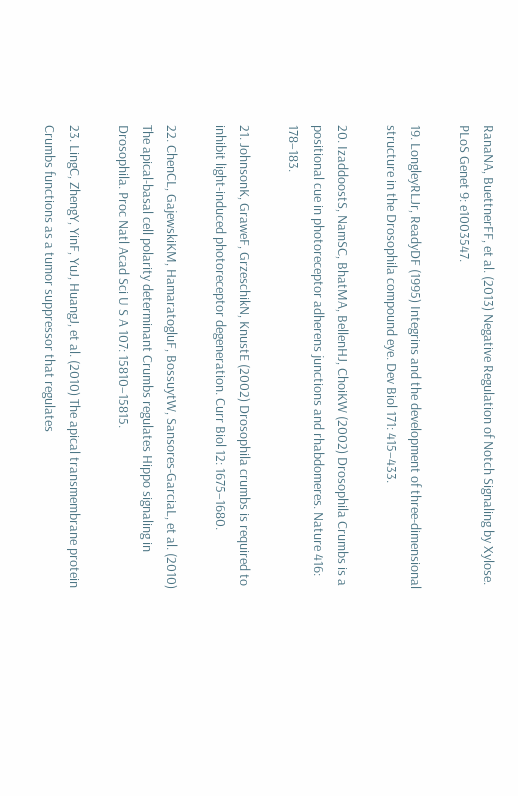RanaNA, BuettnerFF, et al. (2013) Negative Regulation of Notch Signaling by Xylose. PLoS Genet 9: e1003547.

19. LongleyRLJr, ReadyDF (1995) Integrins and the development of three-dimensional structure in the Drosophila compound eye. Dev Biol 171: 415–433.

20. IzaddoostS, NamSC, BhatMA, BellenHJ, ChoiKW (2002) Drosophila Crumbs is a positional cue in photoreceptor adherens junctions and rhabdomeres. Nature 416: 178–183.

21. JohnsonK, GraweF, GrzeschikN, KnustE (2002) Drosophila crumbs is required to inhibit light-induced photoreceptor degeneration. Curr Biol 12: 1675–1680.

22. ChenCL, GajewskiKM, HamaratogluF, BossuytW, Sansores-GarciaL, et al. (2010) The apical-basal cell polarity determinant Crumbs regulates Hippo signaling in Drosophila. Proc Natl Acad Sci U S A 107: 15810–15815.

23. LingC, ZhengY, YinF, YuJ, HuangJ, et al. (2010) The apical transmembrane protein Crumbs functions as a tumor suppressor that regulates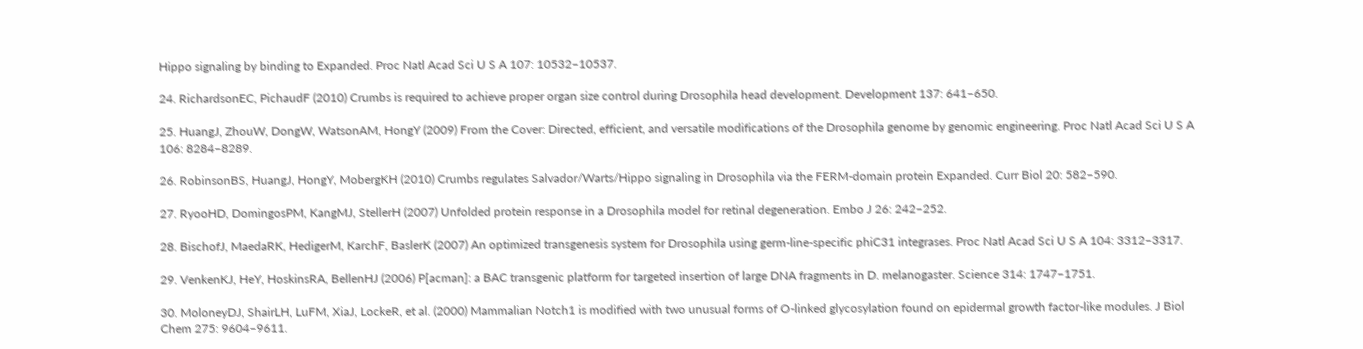Hippo signaling by binding to Expanded. Proc Natl Acad Sci U S A 107: 10532–10537.

24. RichardsonEC, PichaudF (2010) Crumbs is required to achieve proper organ size control during Drosophila head development. Development 137: 641–650.

25. HuangJ, ZhouW, DongW, WatsonAM, HongY (2009) From the Cover: Directed, efficient, and versatile modifications of the Drosophila genome by genomic engineering. Proc Natl Acad Sci U S A 106: 8284–8289.

26. RobinsonBS, HuangJ, HongY, MobergKH (2010) Crumbs regulates Salvador/Warts/Hippo signaling in Drosophila via the FERM-domain protein Expanded. Curr Biol 20: 582–590.

27. RyooHD, DomingosPM, KangMJ, StellerH (2007) Unfolded protein response in a Drosophila model for retinal degeneration. Embo J 26: 242–252.

28. BischofJ, MaedaRK, HedigerM, KarchF, BaslerK (2007) An optimized transgenesis system for Drosophila using germ-line-specific phiC31 integrases. Proc Natl Acad Sci U S A 104: 3312–3317.

29. VenkenKJ, HeY, HoskinsRA, BellenHJ (2006) P[acman]: a BAC transgenic platform for targeted insertion of large DNA fragments in D. melanogaster. Science 314: 1747–1751.

30. MoloneyDJ, ShairLH, LuFM, XiaJ, LockeR, et al. (2000) Mammalian Notch1 is modified with two unusual forms of O-linked glycosylation found on epidermal growth factor-like modules. J Biol Chem 275: 9604–9611.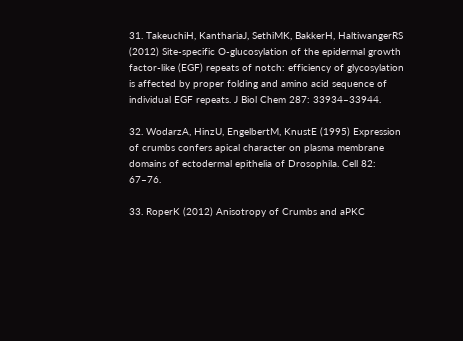31. TakeuchiH, KanthariaJ, SethiMK, BakkerH, HaltiwangerRS (2012) Site-specific O-glucosylation of the epidermal growth factor-like (EGF) repeats of notch: efficiency of glycosylation is affected by proper folding and amino acid sequence of individual EGF repeats. J Biol Chem 287: 33934–33944.

32. WodarzA, HinzU, EngelbertM, KnustE (1995) Expression of crumbs confers apical character on plasma membrane domains of ectodermal epithelia of Drosophila. Cell 82: 67–76.

33. RoperK (2012) Anisotropy of Crumbs and aPKC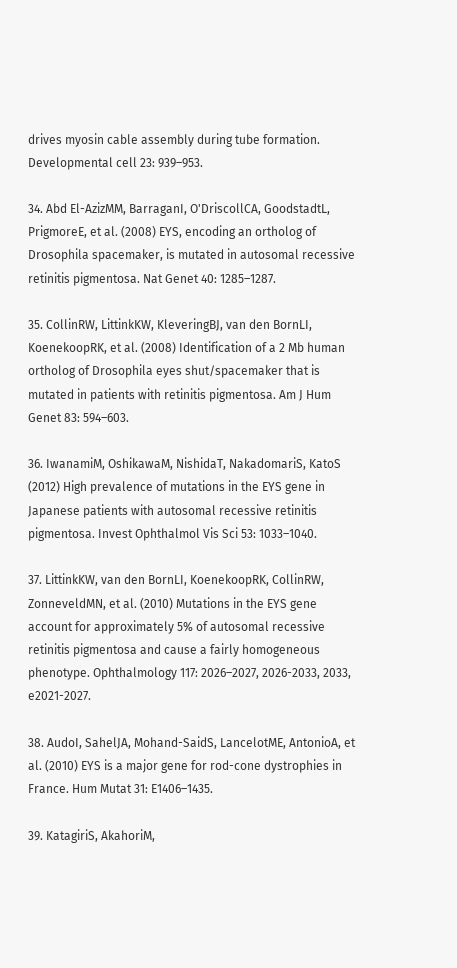drives myosin cable assembly during tube formation. Developmental cell 23: 939–953.

34. Abd El-AzizMM, BarraganI, O'DriscollCA, GoodstadtL, PrigmoreE, et al. (2008) EYS, encoding an ortholog of Drosophila spacemaker, is mutated in autosomal recessive retinitis pigmentosa. Nat Genet 40: 1285–1287.

35. CollinRW, LittinkKW, KleveringBJ, van den BornLI, KoenekoopRK, et al. (2008) Identification of a 2 Mb human ortholog of Drosophila eyes shut/spacemaker that is mutated in patients with retinitis pigmentosa. Am J Hum Genet 83: 594–603.

36. IwanamiM, OshikawaM, NishidaT, NakadomariS, KatoS (2012) High prevalence of mutations in the EYS gene in Japanese patients with autosomal recessive retinitis pigmentosa. Invest Ophthalmol Vis Sci 53: 1033–1040.

37. LittinkKW, van den BornLI, KoenekoopRK, CollinRW, ZonneveldMN, et al. (2010) Mutations in the EYS gene account for approximately 5% of autosomal recessive retinitis pigmentosa and cause a fairly homogeneous phenotype. Ophthalmology 117: 2026–2027, 2026-2033, 2033, e2021-2027.

38. AudoI, SahelJA, Mohand-SaidS, LancelotME, AntonioA, et al. (2010) EYS is a major gene for rod-cone dystrophies in France. Hum Mutat 31: E1406–1435.

39. KatagiriS, AkahoriM,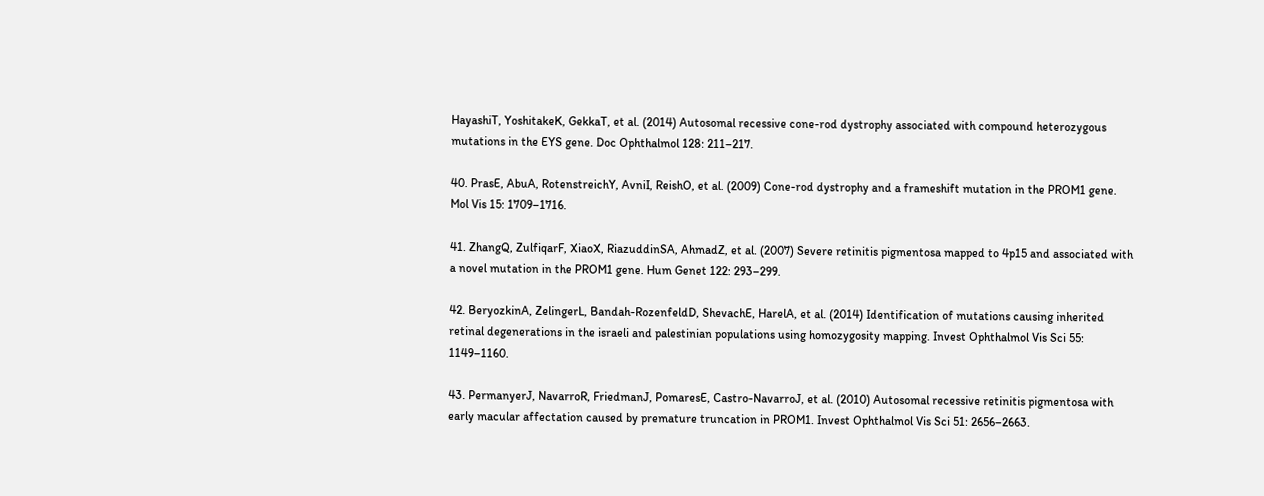HayashiT, YoshitakeK, GekkaT, et al. (2014) Autosomal recessive cone-rod dystrophy associated with compound heterozygous mutations in the EYS gene. Doc Ophthalmol 128: 211–217.

40. PrasE, AbuA, RotenstreichY, AvniI, ReishO, et al. (2009) Cone-rod dystrophy and a frameshift mutation in the PROM1 gene. Mol Vis 15: 1709–1716.

41. ZhangQ, ZulfiqarF, XiaoX, RiazuddinSA, AhmadZ, et al. (2007) Severe retinitis pigmentosa mapped to 4p15 and associated with a novel mutation in the PROM1 gene. Hum Genet 122: 293–299.

42. BeryozkinA, ZelingerL, Bandah-RozenfeldD, ShevachE, HarelA, et al. (2014) Identification of mutations causing inherited retinal degenerations in the israeli and palestinian populations using homozygosity mapping. Invest Ophthalmol Vis Sci 55: 1149–1160.

43. PermanyerJ, NavarroR, FriedmanJ, PomaresE, Castro-NavarroJ, et al. (2010) Autosomal recessive retinitis pigmentosa with early macular affectation caused by premature truncation in PROM1. Invest Ophthalmol Vis Sci 51: 2656–2663.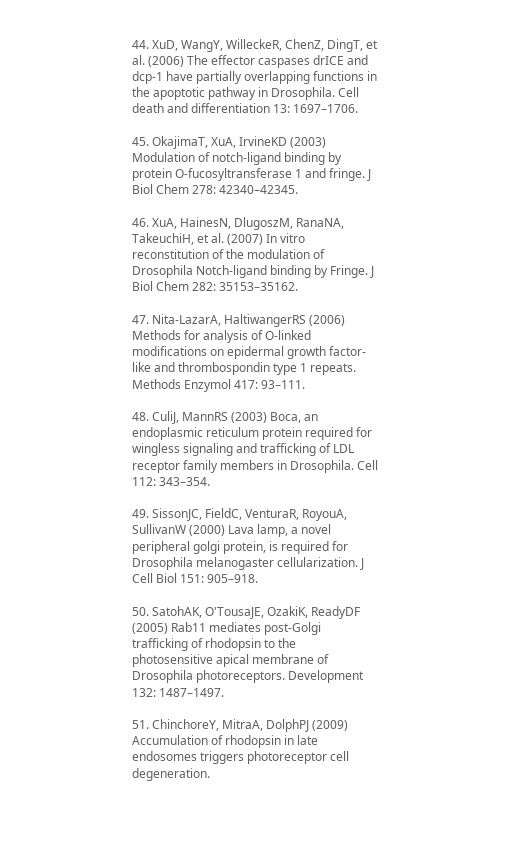44. XuD, WangY, WilleckeR, ChenZ, DingT, et al. (2006) The effector caspases drICE and dcp-1 have partially overlapping functions in the apoptotic pathway in Drosophila. Cell death and differentiation 13: 1697–1706.

45. OkajimaT, XuA, IrvineKD (2003) Modulation of notch-ligand binding by protein O-fucosyltransferase 1 and fringe. J Biol Chem 278: 42340–42345.

46. XuA, HainesN, DlugoszM, RanaNA, TakeuchiH, et al. (2007) In vitro reconstitution of the modulation of Drosophila Notch-ligand binding by Fringe. J Biol Chem 282: 35153–35162.

47. Nita-LazarA, HaltiwangerRS (2006) Methods for analysis of O-linked modifications on epidermal growth factor-like and thrombospondin type 1 repeats. Methods Enzymol 417: 93–111.

48. CuliJ, MannRS (2003) Boca, an endoplasmic reticulum protein required for wingless signaling and trafficking of LDL receptor family members in Drosophila. Cell 112: 343–354.

49. SissonJC, FieldC, VenturaR, RoyouA, SullivanW (2000) Lava lamp, a novel peripheral golgi protein, is required for Drosophila melanogaster cellularization. J Cell Biol 151: 905–918.

50. SatohAK, O'TousaJE, OzakiK, ReadyDF (2005) Rab11 mediates post-Golgi trafficking of rhodopsin to the photosensitive apical membrane of Drosophila photoreceptors. Development 132: 1487–1497.

51. ChinchoreY, MitraA, DolphPJ (2009) Accumulation of rhodopsin in late endosomes triggers photoreceptor cell degeneration.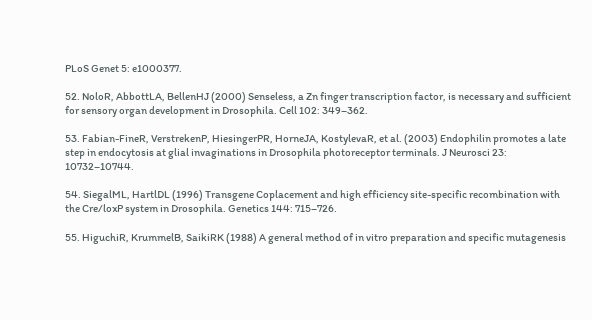PLoS Genet 5: e1000377.

52. NoloR, AbbottLA, BellenHJ (2000) Senseless, a Zn finger transcription factor, is necessary and sufficient for sensory organ development in Drosophila. Cell 102: 349–362.

53. Fabian-FineR, VerstrekenP, HiesingerPR, HorneJA, KostylevaR, et al. (2003) Endophilin promotes a late step in endocytosis at glial invaginations in Drosophila photoreceptor terminals. J Neurosci 23: 10732–10744.

54. SiegalML, HartlDL (1996) Transgene Coplacement and high efficiency site-specific recombination with the Cre/loxP system in Drosophila. Genetics 144: 715–726.

55. HiguchiR, KrummelB, SaikiRK (1988) A general method of in vitro preparation and specific mutagenesis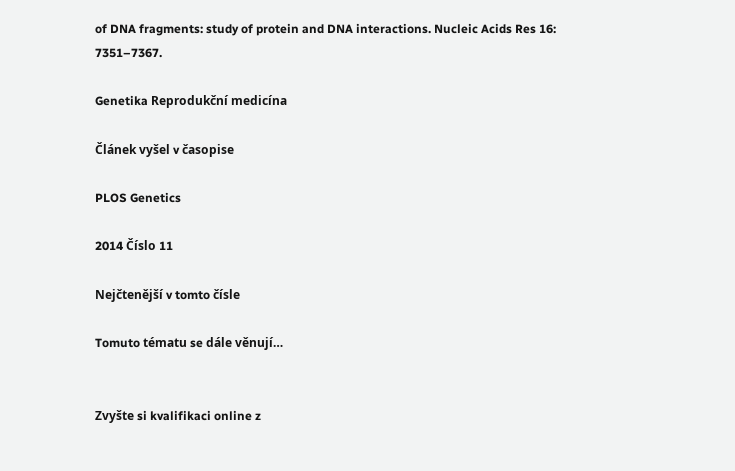of DNA fragments: study of protein and DNA interactions. Nucleic Acids Res 16: 7351–7367.

Genetika Reprodukční medicína

Článek vyšel v časopise

PLOS Genetics

2014 Číslo 11

Nejčtenější v tomto čísle

Tomuto tématu se dále věnují…


Zvyšte si kvalifikaci online z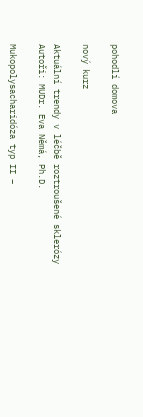pohodlí domova

nový kurz

Aktuální trendy v léčbě roztroušené sklerózy
Autoři: MUDr. Eva Němá, Ph.D.

Mukopolysacharidóza typ II –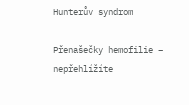Hunterův syndrom

Přenašečky hemofilie – nepřehlížíte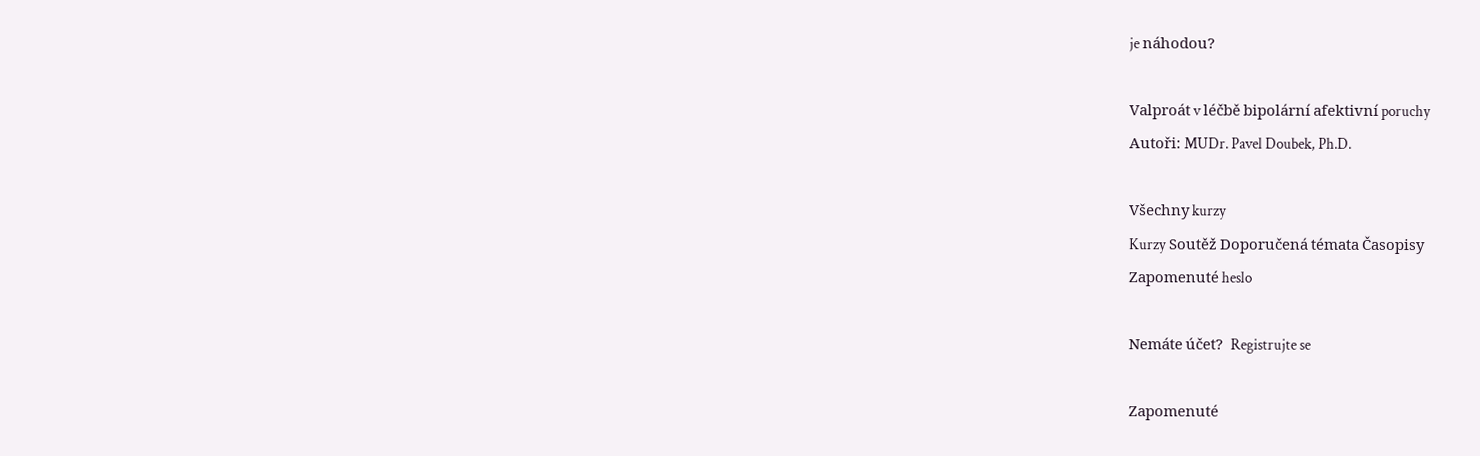je náhodou?

Valproát v léčbě bipolární afektivní poruchy
Autoři: MUDr. Pavel Doubek, Ph.D.

Všechny kurzy
Kurzy Soutěž Doporučená témata Časopisy
Zapomenuté heslo

Nemáte účet?  Registrujte se

Zapomenuté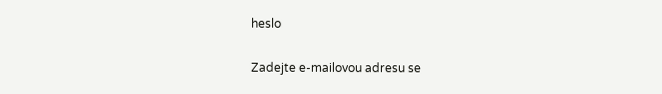heslo

Zadejte e-mailovou adresu se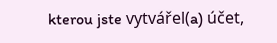kterou jste vytvářel(a) účet,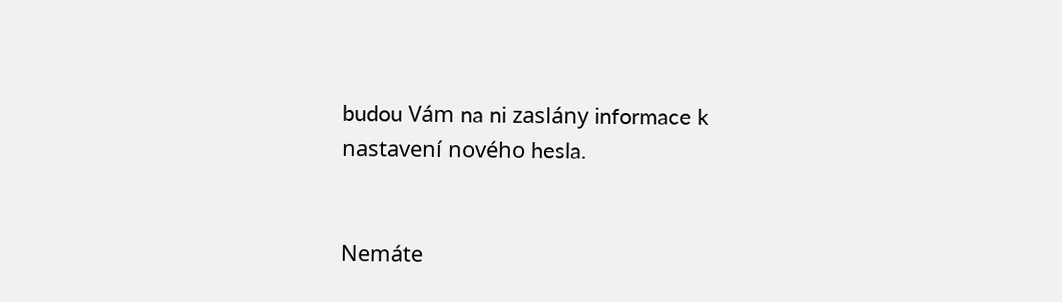budou Vám na ni zaslány informace k nastavení nového hesla.


Nemáte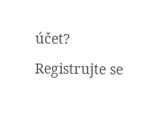účet?  Registrujte se